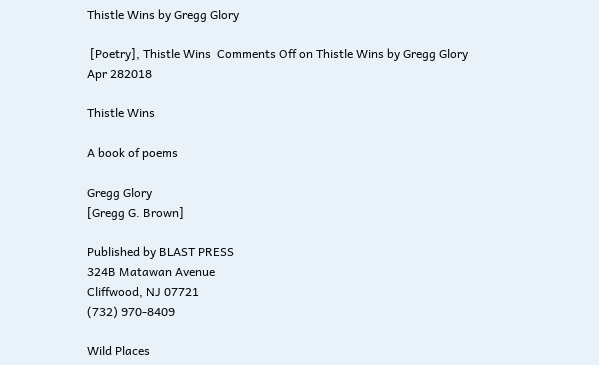Thistle Wins by Gregg Glory

 [Poetry], Thistle Wins  Comments Off on Thistle Wins by Gregg Glory
Apr 282018

Thistle Wins

A book of poems

Gregg Glory
[Gregg G. Brown]

Published by BLAST PRESS
324B Matawan Avenue
Cliffwood, NJ 07721
(732) 970-8409

Wild Places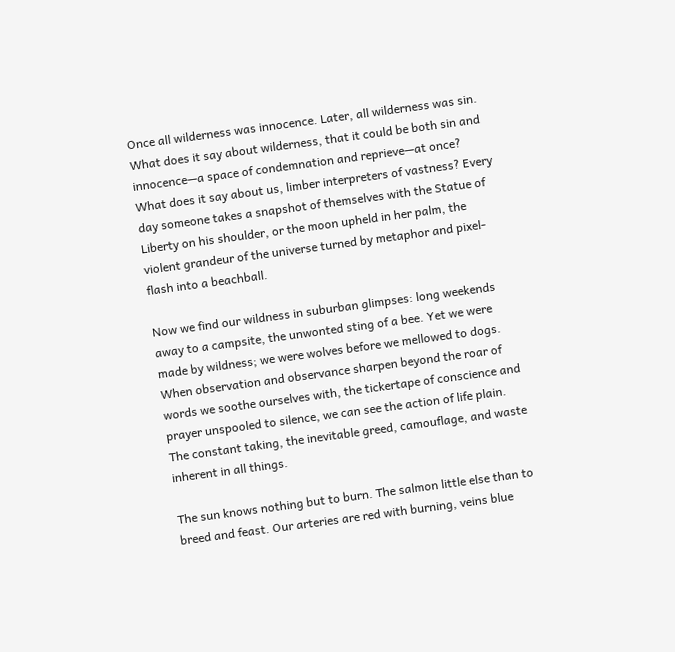Once all wilderness was innocence. Later, all wilderness was sin. What does it say about wilderness, that it could be both sin and innocence—a space of condemnation and reprieve—at once? What does it say about us, limber interpreters of vastness? Every day someone takes a snapshot of themselves with the Statue of Liberty on his shoulder, or the moon upheld in her palm, the violent grandeur of the universe turned by metaphor and pixel-flash into a beachball.

Now we find our wildness in suburban glimpses: long weekends away to a campsite, the unwonted sting of a bee. Yet we were made by wildness; we were wolves before we mellowed to dogs. When observation and observance sharpen beyond the roar of words we soothe ourselves with, the tickertape of conscience and prayer unspooled to silence, we can see the action of life plain. The constant taking, the inevitable greed, camouflage, and waste inherent in all things.

The sun knows nothing but to burn. The salmon little else than to breed and feast. Our arteries are red with burning, veins blue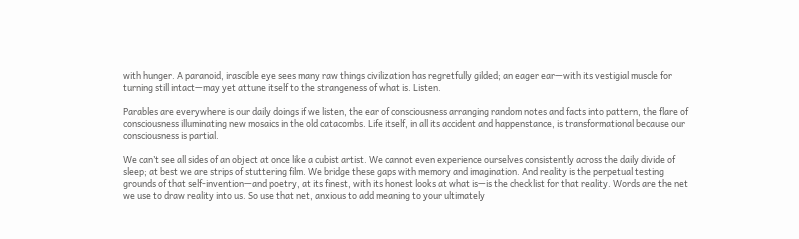with hunger. A paranoid, irascible eye sees many raw things civilization has regretfully gilded; an eager ear—with its vestigial muscle for turning still intact—may yet attune itself to the strangeness of what is. Listen.

Parables are everywhere is our daily doings if we listen, the ear of consciousness arranging random notes and facts into pattern, the flare of consciousness illuminating new mosaics in the old catacombs. Life itself, in all its accident and happenstance, is transformational because our consciousness is partial.

We can’t see all sides of an object at once like a cubist artist. We cannot even experience ourselves consistently across the daily divide of sleep; at best we are strips of stuttering film. We bridge these gaps with memory and imagination. And reality is the perpetual testing grounds of that self-invention—and poetry, at its finest, with its honest looks at what is—is the checklist for that reality. Words are the net we use to draw reality into us. So use that net, anxious to add meaning to your ultimately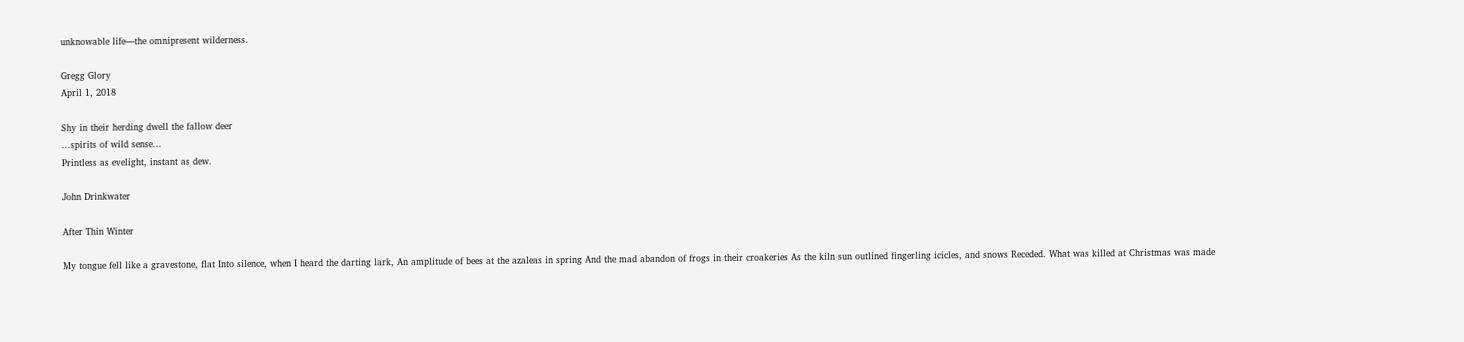unknowable life—the omnipresent wilderness.

Gregg Glory
April 1, 2018

Shy in their herding dwell the fallow deer
...spirits of wild sense...
Printless as evelight, instant as dew.

John Drinkwater

After Thin Winter

My tongue fell like a gravestone, flat Into silence, when I heard the darting lark, An amplitude of bees at the azaleas in spring And the mad abandon of frogs in their croakeries As the kiln sun outlined fingerling icicles, and snows Receded. What was killed at Christmas was made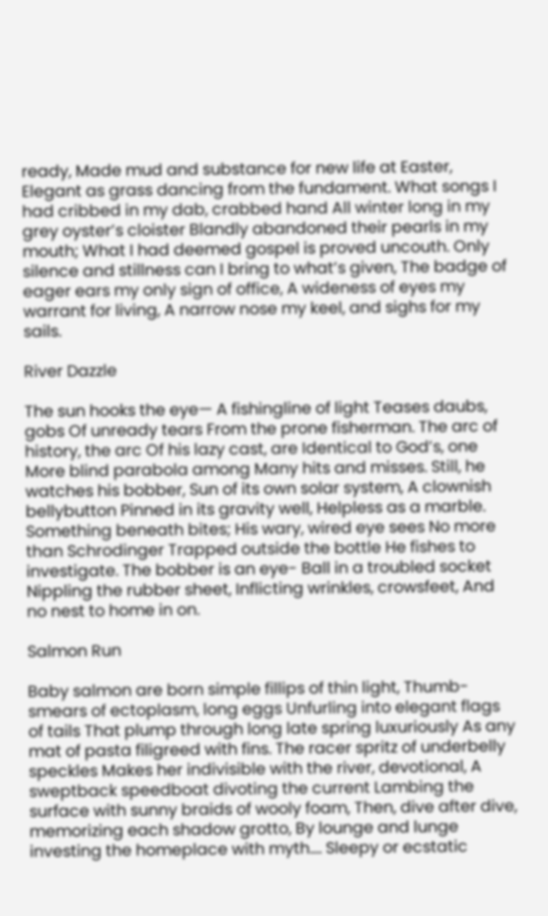ready, Made mud and substance for new life at Easter, Elegant as grass dancing from the fundament. What songs I had cribbed in my dab, crabbed hand All winter long in my grey oyster’s cloister Blandly abandoned their pearls in my mouth; What I had deemed gospel is proved uncouth. Only silence and stillness can I bring to what’s given, The badge of eager ears my only sign of office, A wideness of eyes my warrant for living, A narrow nose my keel, and sighs for my sails.

River Dazzle

The sun hooks the eye— A fishingline of light Teases daubs, gobs Of unready tears From the prone fisherman. The arc of history, the arc Of his lazy cast, are Identical to God’s, one More blind parabola among Many hits and misses. Still, he watches his bobber, Sun of its own solar system, A clownish bellybutton Pinned in its gravity well, Helpless as a marble. Something beneath bites; His wary, wired eye sees No more than Schrodinger Trapped outside the bottle He fishes to investigate. The bobber is an eye- Ball in a troubled socket Nippling the rubber sheet, Inflicting wrinkles, crowsfeet, And no nest to home in on.

Salmon Run

Baby salmon are born simple fillips of thin light, Thumb-smears of ectoplasm, long eggs Unfurling into elegant flags of tails That plump through long late spring luxuriously As any mat of pasta filigreed with fins. The racer spritz of underbelly speckles Makes her indivisible with the river, devotional, A sweptback speedboat divoting the current Lambing the surface with sunny braids of wooly foam, Then, dive after dive, memorizing each shadow grotto, By lounge and lunge investing the homeplace with myth…. Sleepy or ecstatic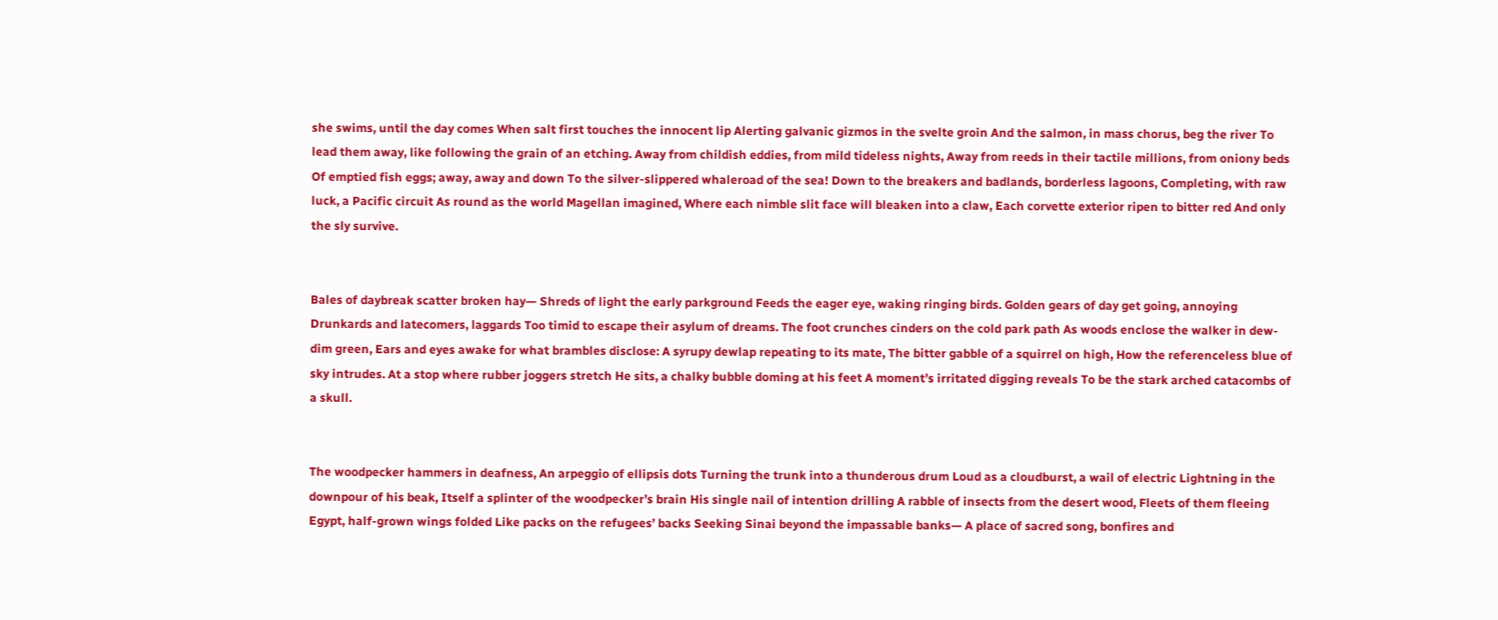she swims, until the day comes When salt first touches the innocent lip Alerting galvanic gizmos in the svelte groin And the salmon, in mass chorus, beg the river To lead them away, like following the grain of an etching. Away from childish eddies, from mild tideless nights, Away from reeds in their tactile millions, from oniony beds Of emptied fish eggs; away, away and down To the silver-slippered whaleroad of the sea! Down to the breakers and badlands, borderless lagoons, Completing, with raw luck, a Pacific circuit As round as the world Magellan imagined, Where each nimble slit face will bleaken into a claw, Each corvette exterior ripen to bitter red And only the sly survive.


Bales of daybreak scatter broken hay— Shreds of light the early parkground Feeds the eager eye, waking ringing birds. Golden gears of day get going, annoying Drunkards and latecomers, laggards Too timid to escape their asylum of dreams. The foot crunches cinders on the cold park path As woods enclose the walker in dew-dim green, Ears and eyes awake for what brambles disclose: A syrupy dewlap repeating to its mate, The bitter gabble of a squirrel on high, How the referenceless blue of sky intrudes. At a stop where rubber joggers stretch He sits, a chalky bubble doming at his feet A moment’s irritated digging reveals To be the stark arched catacombs of a skull.


The woodpecker hammers in deafness, An arpeggio of ellipsis dots Turning the trunk into a thunderous drum Loud as a cloudburst, a wail of electric Lightning in the downpour of his beak, Itself a splinter of the woodpecker’s brain His single nail of intention drilling A rabble of insects from the desert wood, Fleets of them fleeing Egypt, half-grown wings folded Like packs on the refugees’ backs Seeking Sinai beyond the impassable banks— A place of sacred song, bonfires and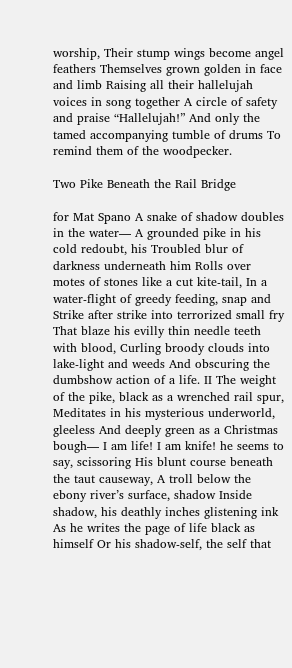worship, Their stump wings become angel feathers Themselves grown golden in face and limb Raising all their hallelujah voices in song together A circle of safety and praise “Hallelujah!” And only the tamed accompanying tumble of drums To remind them of the woodpecker.

Two Pike Beneath the Rail Bridge

for Mat Spano A snake of shadow doubles in the water— A grounded pike in his cold redoubt, his Troubled blur of darkness underneath him Rolls over motes of stones like a cut kite-tail, In a water-flight of greedy feeding, snap and Strike after strike into terrorized small fry That blaze his evilly thin needle teeth with blood, Curling broody clouds into lake-light and weeds And obscuring the dumbshow action of a life. II The weight of the pike, black as a wrenched rail spur, Meditates in his mysterious underworld, gleeless And deeply green as a Christmas bough— I am life! I am knife! he seems to say, scissoring His blunt course beneath the taut causeway, A troll below the ebony river’s surface, shadow Inside shadow, his deathly inches glistening ink As he writes the page of life black as himself Or his shadow-self, the self that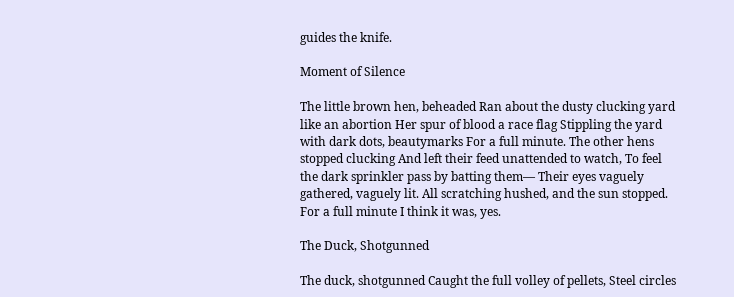guides the knife.

Moment of Silence

The little brown hen, beheaded Ran about the dusty clucking yard like an abortion Her spur of blood a race flag Stippling the yard with dark dots, beautymarks For a full minute. The other hens stopped clucking And left their feed unattended to watch, To feel the dark sprinkler pass by batting them— Their eyes vaguely gathered, vaguely lit. All scratching hushed, and the sun stopped. For a full minute I think it was, yes.

The Duck, Shotgunned

The duck, shotgunned Caught the full volley of pellets, Steel circles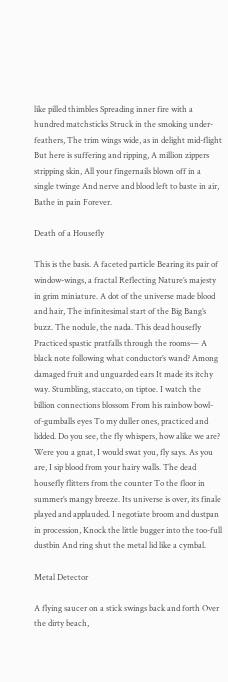like pilled thimbles Spreading inner fire with a hundred matchsticks Struck in the smoking under-feathers, The trim wings wide, as in delight mid-flight But here is suffering and ripping, A million zippers stripping skin, All your fingernails blown off in a single twinge And nerve and blood left to baste in air, Bathe in pain Forever.

Death of a Housefly

This is the basis. A faceted particle Bearing its pair of window-wings, a fractal Reflecting Nature’s majesty in grim miniature. A dot of the universe made blood and hair, The infinitesimal start of the Big Bang’s buzz. The nodule, the nada. This dead housefly Practiced spastic pratfalls through the rooms— A black note following what conductor’s wand? Among damaged fruit and unguarded ears It made its itchy way. Stumbling, staccato, on tiptoe. I watch the billion connections blossom From his rainbow bowl-of-gumballs eyes To my duller ones, practiced and lidded. Do you see, the fly whispers, how alike we are? Were you a gnat, I would swat you, fly says. As you are, I sip blood from your hairy walls. The dead housefly flitters from the counter To the floor in summer’s mangy breeze. Its universe is over, its finale played and applauded. I negotiate broom and dustpan in procession, Knock the little bugger into the too-full dustbin And ring shut the metal lid like a cymbal.

Metal Detector

A flying saucer on a stick swings back and forth Over the dirty beach,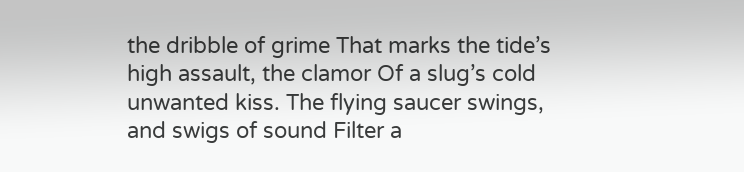the dribble of grime That marks the tide’s high assault, the clamor Of a slug’s cold unwanted kiss. The flying saucer swings, and swigs of sound Filter a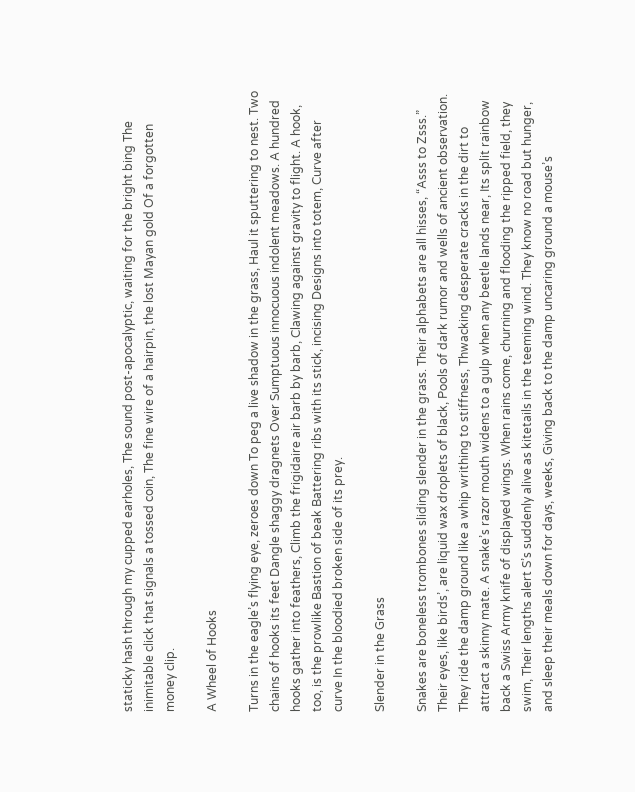staticky hash through my cupped earholes, The sound post-apocalyptic, waiting for the bright bing The inimitable click that signals a tossed coin, The fine wire of a hairpin, the lost Mayan gold Of a forgotten money clip.

A Wheel of Hooks

Turns in the eagle’s flying eye, zeroes down To peg a live shadow in the grass, Haul it sputtering to nest. Two chains of hooks its feet Dangle shaggy dragnets Over Sumptuous innocuous indolent meadows. A hundred hooks gather into feathers, Climb the frigidaire air barb by barb, Clawing against gravity to flight. A hook, too, is the prowlike Bastion of beak Battering ribs with its stick, incising Designs into totem, Curve after curve In the bloodied broken side of its prey.

Slender in the Grass

Snakes are boneless trombones sliding slender in the grass. Their alphabets are all hisses, “Asss to Zsss.” Their eyes, like birds’, are liquid wax droplets of black, Pools of dark rumor and wells of ancient observation. They ride the damp ground like a whip writhing to stiffness, Thwacking desperate cracks in the dirt to attract a skinny mate. A snake’s razor mouth widens to a gulp when any beetle lands near, Its split rainbow back a Swiss Army knife of displayed wings. When rains come, churning and flooding the ripped field, they swim, Their lengths alert S’s suddenly alive as kitetails in the teeming wind. They know no road but hunger, and sleep their meals down for days, weeks, Giving back to the damp uncaring ground a mouse’s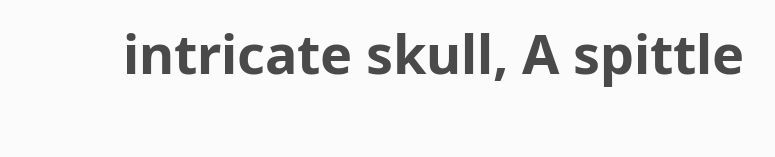intricate skull, A spittle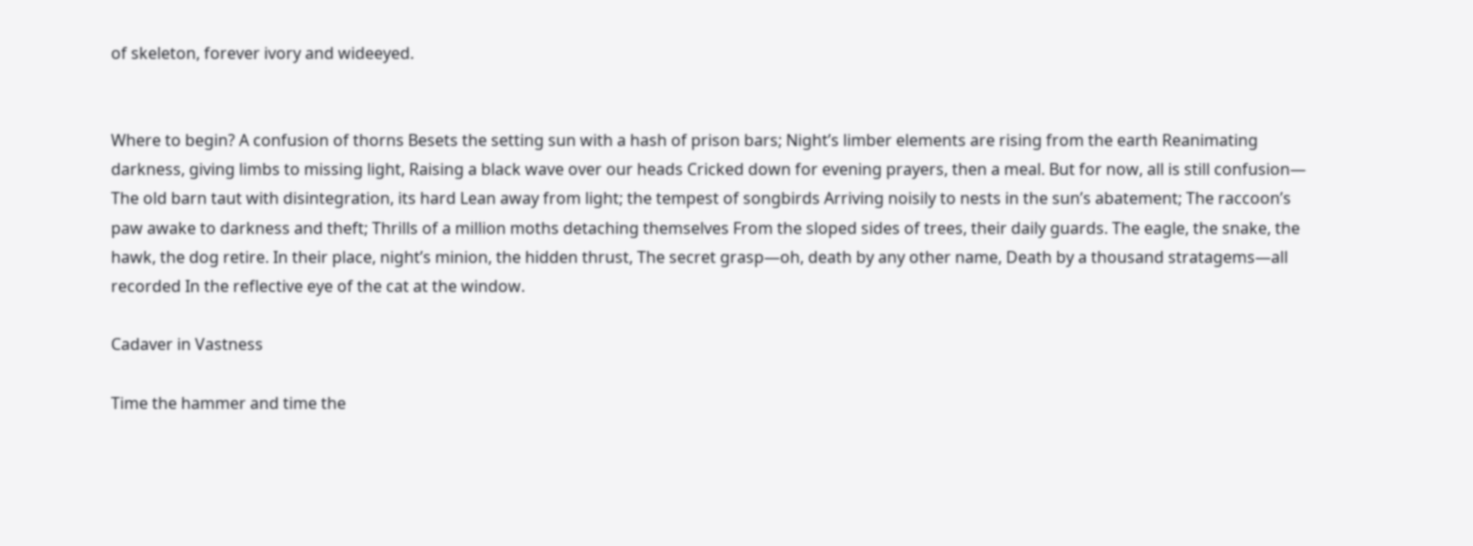of skeleton, forever ivory and wideeyed.


Where to begin? A confusion of thorns Besets the setting sun with a hash of prison bars; Night’s limber elements are rising from the earth Reanimating darkness, giving limbs to missing light, Raising a black wave over our heads Cricked down for evening prayers, then a meal. But for now, all is still confusion— The old barn taut with disintegration, its hard Lean away from light; the tempest of songbirds Arriving noisily to nests in the sun’s abatement; The raccoon’s paw awake to darkness and theft; Thrills of a million moths detaching themselves From the sloped sides of trees, their daily guards. The eagle, the snake, the hawk, the dog retire. In their place, night’s minion, the hidden thrust, The secret grasp—oh, death by any other name, Death by a thousand stratagems—all recorded In the reflective eye of the cat at the window.

Cadaver in Vastness

Time the hammer and time the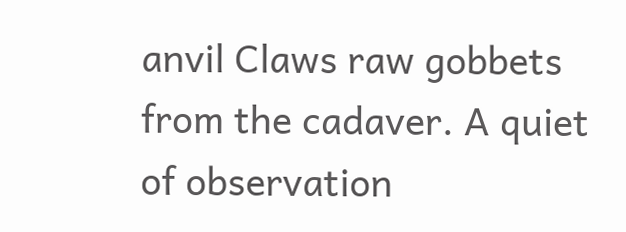anvil Claws raw gobbets from the cadaver. A quiet of observation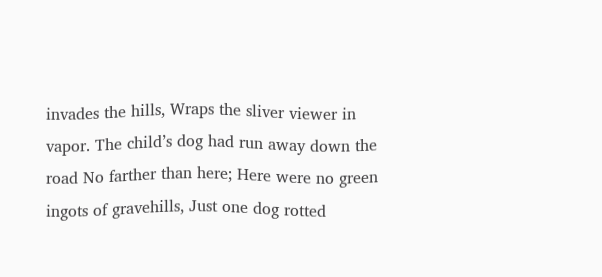invades the hills, Wraps the sliver viewer in vapor. The child’s dog had run away down the road No farther than here; Here were no green ingots of gravehills, Just one dog rotted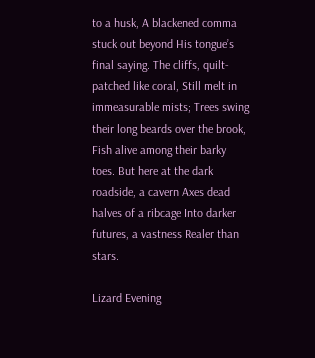to a husk, A blackened comma stuck out beyond His tongue’s final saying. The cliffs, quilt-patched like coral, Still melt in immeasurable mists; Trees swing their long beards over the brook, Fish alive among their barky toes. But here at the dark roadside, a cavern Axes dead halves of a ribcage Into darker futures, a vastness Realer than stars.

Lizard Evening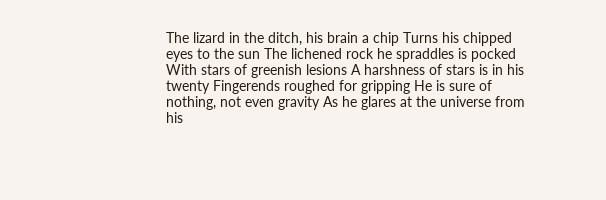The lizard in the ditch, his brain a chip Turns his chipped eyes to the sun The lichened rock he spraddles is pocked With stars of greenish lesions A harshness of stars is in his twenty Fingerends roughed for gripping He is sure of nothing, not even gravity As he glares at the universe from his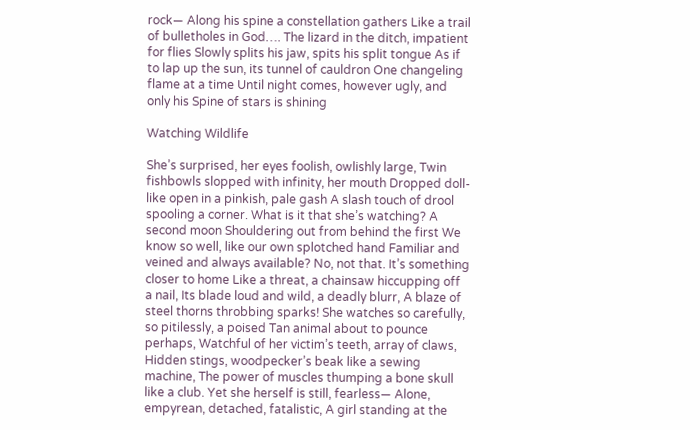rock— Along his spine a constellation gathers Like a trail of bulletholes in God…. The lizard in the ditch, impatient for flies Slowly splits his jaw, spits his split tongue As if to lap up the sun, its tunnel of cauldron One changeling flame at a time Until night comes, however ugly, and only his Spine of stars is shining

Watching Wildlife

She’s surprised, her eyes foolish, owlishly large, Twin fishbowls slopped with infinity, her mouth Dropped doll-like open in a pinkish, pale gash A slash touch of drool spooling a corner. What is it that she’s watching? A second moon Shouldering out from behind the first We know so well, like our own splotched hand Familiar and veined and always available? No, not that. It’s something closer to home Like a threat, a chainsaw hiccupping off a nail, Its blade loud and wild, a deadly blurr, A blaze of steel thorns throbbing sparks! She watches so carefully, so pitilessly, a poised Tan animal about to pounce perhaps, Watchful of her victim’s teeth, array of claws, Hidden stings, woodpecker’s beak like a sewing machine, The power of muscles thumping a bone skull like a club. Yet she herself is still, fearless— Alone, empyrean, detached, fatalistic, A girl standing at the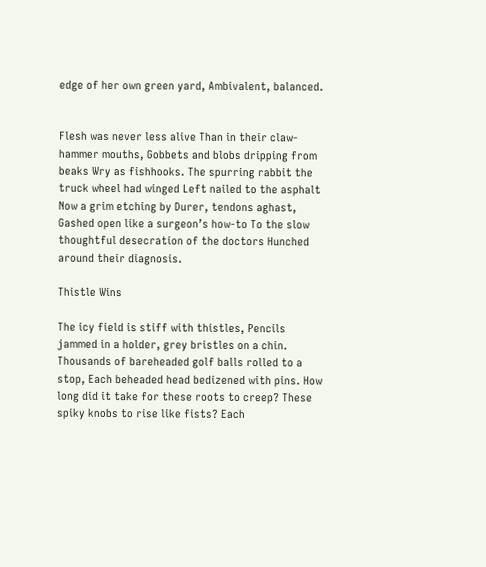edge of her own green yard, Ambivalent, balanced.


Flesh was never less alive Than in their claw-hammer mouths, Gobbets and blobs dripping from beaks Wry as fishhooks. The spurring rabbit the truck wheel had winged Left nailed to the asphalt Now a grim etching by Durer, tendons aghast, Gashed open like a surgeon’s how-to To the slow thoughtful desecration of the doctors Hunched around their diagnosis.

Thistle Wins

The icy field is stiff with thistles, Pencils jammed in a holder, grey bristles on a chin. Thousands of bareheaded golf balls rolled to a stop, Each beheaded head bedizened with pins. How long did it take for these roots to creep? These spiky knobs to rise like fists? Each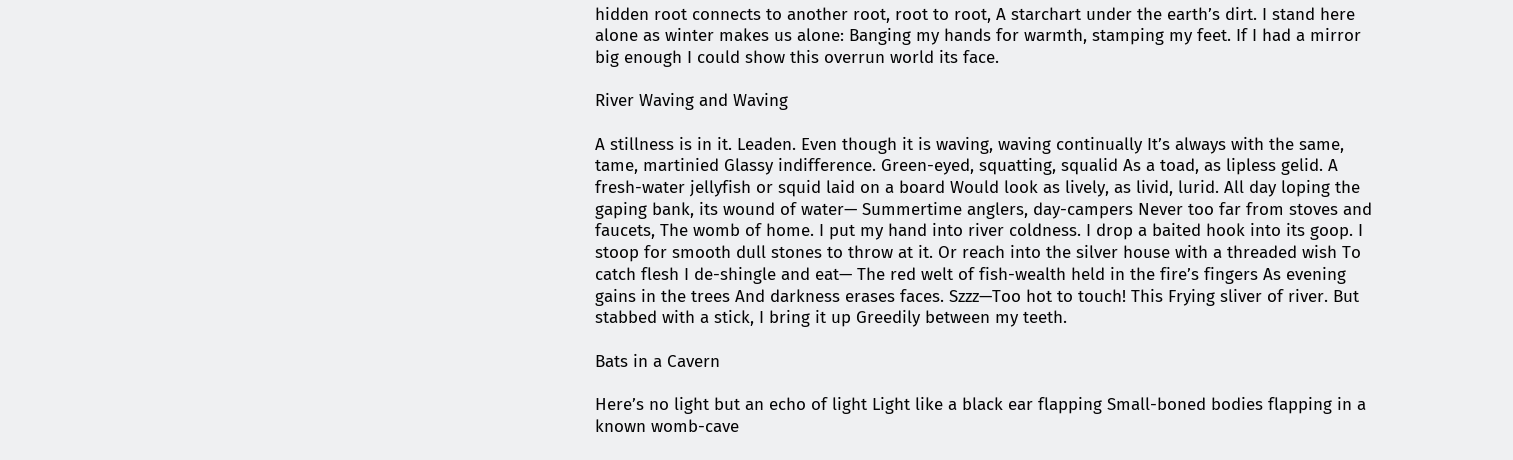hidden root connects to another root, root to root, A starchart under the earth’s dirt. I stand here alone as winter makes us alone: Banging my hands for warmth, stamping my feet. If I had a mirror big enough I could show this overrun world its face.

River Waving and Waving

A stillness is in it. Leaden. Even though it is waving, waving continually It’s always with the same, tame, martinied Glassy indifference. Green-eyed, squatting, squalid As a toad, as lipless gelid. A fresh-water jellyfish or squid laid on a board Would look as lively, as livid, lurid. All day loping the gaping bank, its wound of water— Summertime anglers, day-campers Never too far from stoves and faucets, The womb of home. I put my hand into river coldness. I drop a baited hook into its goop. I stoop for smooth dull stones to throw at it. Or reach into the silver house with a threaded wish To catch flesh I de-shingle and eat— The red welt of fish-wealth held in the fire’s fingers As evening gains in the trees And darkness erases faces. Szzz—Too hot to touch! This Frying sliver of river. But stabbed with a stick, I bring it up Greedily between my teeth.

Bats in a Cavern

Here’s no light but an echo of light Light like a black ear flapping Small-boned bodies flapping in a known womb-cave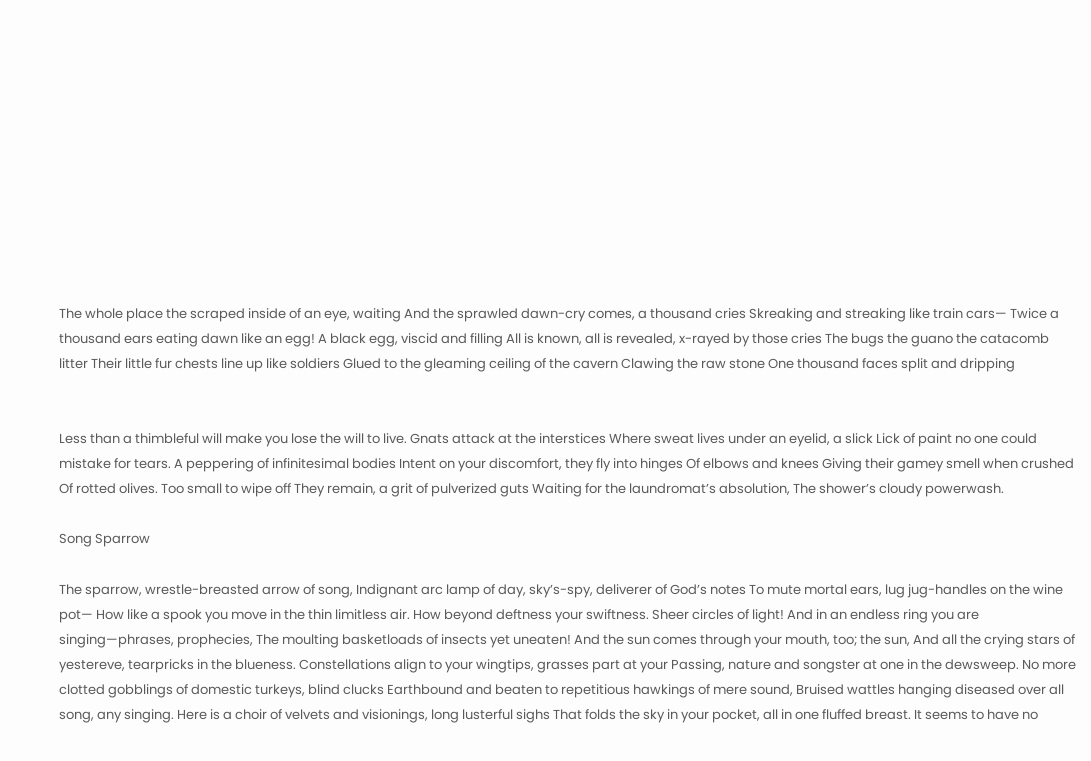The whole place the scraped inside of an eye, waiting And the sprawled dawn-cry comes, a thousand cries Skreaking and streaking like train cars— Twice a thousand ears eating dawn like an egg! A black egg, viscid and filling All is known, all is revealed, x-rayed by those cries The bugs the guano the catacomb litter Their little fur chests line up like soldiers Glued to the gleaming ceiling of the cavern Clawing the raw stone One thousand faces split and dripping


Less than a thimbleful will make you lose the will to live. Gnats attack at the interstices Where sweat lives under an eyelid, a slick Lick of paint no one could mistake for tears. A peppering of infinitesimal bodies Intent on your discomfort, they fly into hinges Of elbows and knees Giving their gamey smell when crushed Of rotted olives. Too small to wipe off They remain, a grit of pulverized guts Waiting for the laundromat’s absolution, The shower’s cloudy powerwash.

Song Sparrow

The sparrow, wrestle-breasted arrow of song, Indignant arc lamp of day, sky’s-spy, deliverer of God’s notes To mute mortal ears, lug jug-handles on the wine pot— How like a spook you move in the thin limitless air. How beyond deftness your swiftness. Sheer circles of light! And in an endless ring you are singing—phrases, prophecies, The moulting basketloads of insects yet uneaten! And the sun comes through your mouth, too; the sun, And all the crying stars of yestereve, tearpricks in the blueness. Constellations align to your wingtips, grasses part at your Passing, nature and songster at one in the dewsweep. No more clotted gobblings of domestic turkeys, blind clucks Earthbound and beaten to repetitious hawkings of mere sound, Bruised wattles hanging diseased over all song, any singing. Here is a choir of velvets and visionings, long lusterful sighs That folds the sky in your pocket, all in one fluffed breast. It seems to have no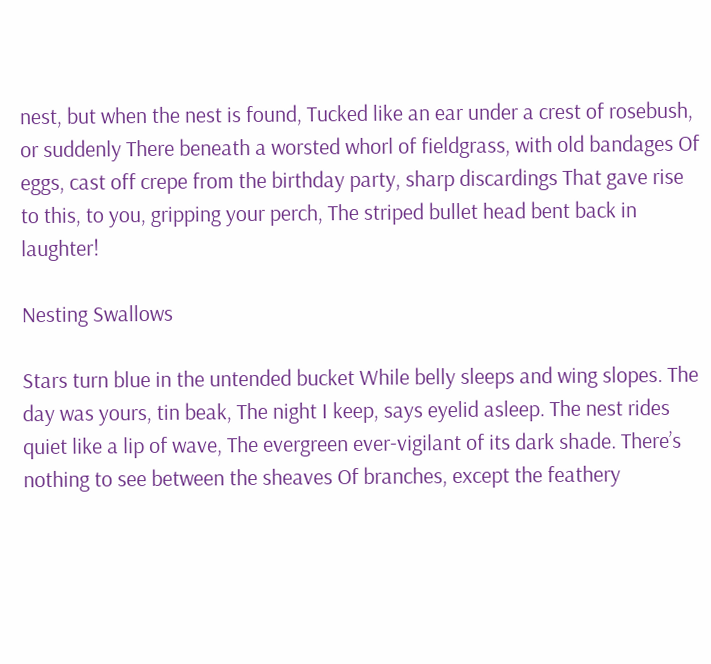nest, but when the nest is found, Tucked like an ear under a crest of rosebush, or suddenly There beneath a worsted whorl of fieldgrass, with old bandages Of eggs, cast off crepe from the birthday party, sharp discardings That gave rise to this, to you, gripping your perch, The striped bullet head bent back in laughter!

Nesting Swallows

Stars turn blue in the untended bucket While belly sleeps and wing slopes. The day was yours, tin beak, The night I keep, says eyelid asleep. The nest rides quiet like a lip of wave, The evergreen ever-vigilant of its dark shade. There’s nothing to see between the sheaves Of branches, except the feathery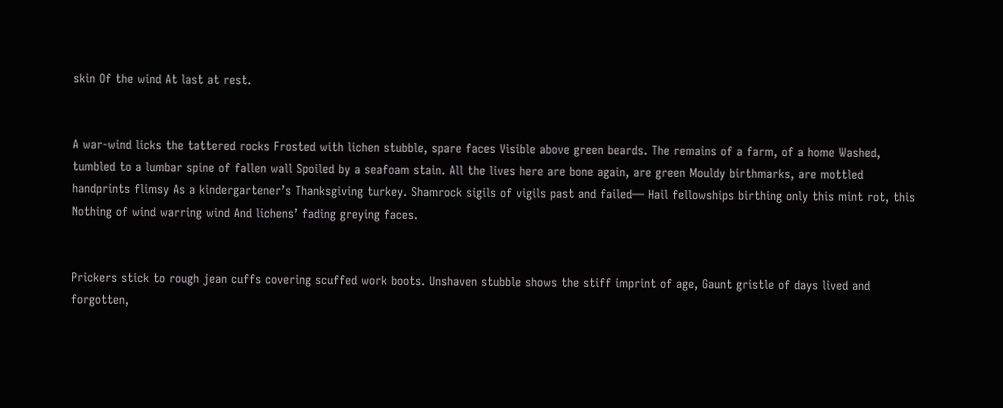skin Of the wind At last at rest.


A war-wind licks the tattered rocks Frosted with lichen stubble, spare faces Visible above green beards. The remains of a farm, of a home Washed, tumbled to a lumbar spine of fallen wall Spoiled by a seafoam stain. All the lives here are bone again, are green Mouldy birthmarks, are mottled handprints flimsy As a kindergartener’s Thanksgiving turkey. Shamrock sigils of vigils past and failed— Hail fellowships birthing only this mint rot, this Nothing of wind warring wind And lichens’ fading greying faces.


Prickers stick to rough jean cuffs covering scuffed work boots. Unshaven stubble shows the stiff imprint of age, Gaunt gristle of days lived and forgotten,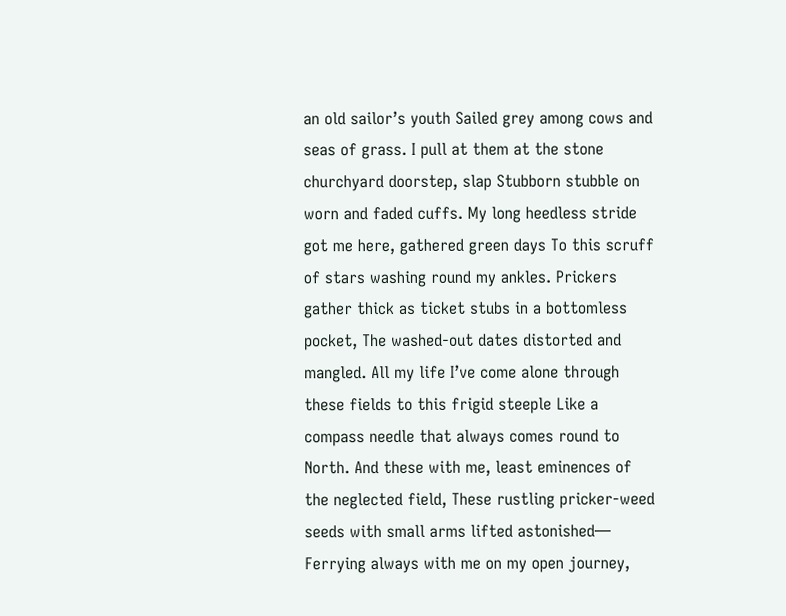an old sailor’s youth Sailed grey among cows and seas of grass. I pull at them at the stone churchyard doorstep, slap Stubborn stubble on worn and faded cuffs. My long heedless stride got me here, gathered green days To this scruff of stars washing round my ankles. Prickers gather thick as ticket stubs in a bottomless pocket, The washed-out dates distorted and mangled. All my life I’ve come alone through these fields to this frigid steeple Like a compass needle that always comes round to North. And these with me, least eminences of the neglected field, These rustling pricker-weed seeds with small arms lifted astonished— Ferrying always with me on my open journey,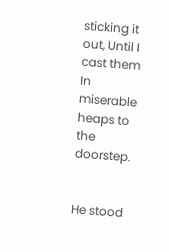sticking it out, Until I cast them In miserable heaps to the doorstep.


He stood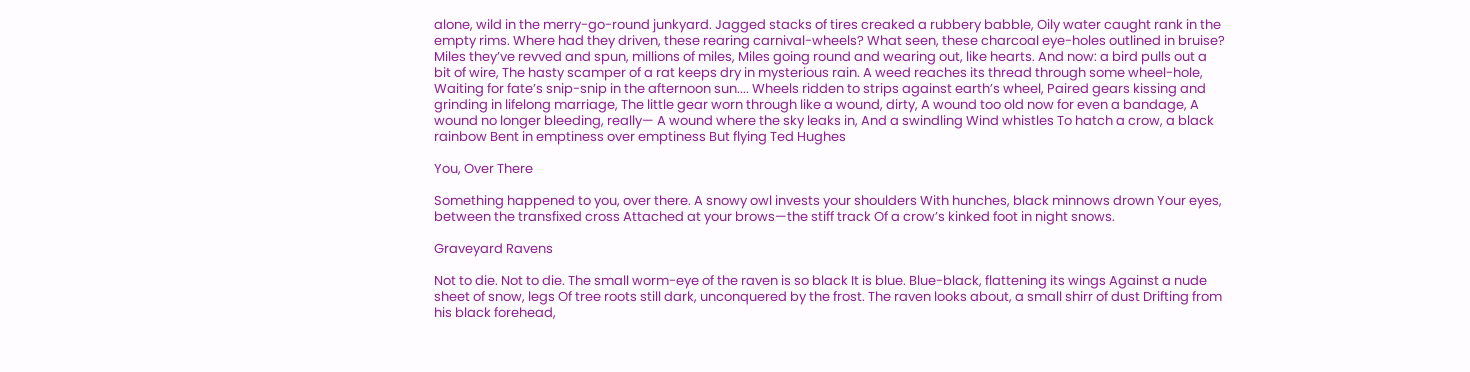alone, wild in the merry-go-round junkyard. Jagged stacks of tires creaked a rubbery babble, Oily water caught rank in the empty rims. Where had they driven, these rearing carnival-wheels? What seen, these charcoal eye-holes outlined in bruise? Miles they’ve revved and spun, millions of miles, Miles going round and wearing out, like hearts. And now: a bird pulls out a bit of wire, The hasty scamper of a rat keeps dry in mysterious rain. A weed reaches its thread through some wheel-hole, Waiting for fate’s snip-snip in the afternoon sun.... Wheels ridden to strips against earth’s wheel, Paired gears kissing and grinding in lifelong marriage, The little gear worn through like a wound, dirty, A wound too old now for even a bandage, A wound no longer bleeding, really— A wound where the sky leaks in, And a swindling Wind whistles To hatch a crow, a black rainbow Bent in emptiness over emptiness But flying Ted Hughes

You, Over There

Something happened to you, over there. A snowy owl invests your shoulders With hunches, black minnows drown Your eyes, between the transfixed cross Attached at your brows—the stiff track Of a crow’s kinked foot in night snows.

Graveyard Ravens

Not to die. Not to die. The small worm-eye of the raven is so black It is blue. Blue-black, flattening its wings Against a nude sheet of snow, legs Of tree roots still dark, unconquered by the frost. The raven looks about, a small shirr of dust Drifting from his black forehead,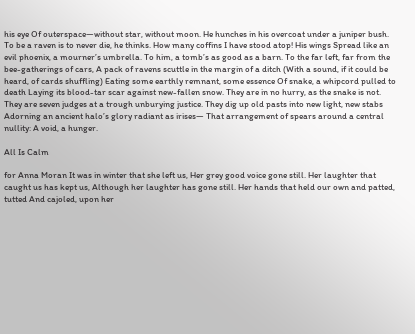his eye Of outerspace—without star, without moon. He hunches in his overcoat under a juniper bush. To be a raven is to never die, he thinks. How many coffins I have stood atop! His wings Spread like an evil phoenix, a mourner’s umbrella. To him, a tomb’s as good as a barn. To the far left, far from the bee-gatherings of cars, A pack of ravens scuttle in the margin of a ditch (With a sound, if it could be heard, of cards shuffling) Eating some earthly remnant, some essence Of snake, a whipcord pulled to death Laying its blood-tar scar against new-fallen snow. They are in no hurry, as the snake is not. They are seven judges at a trough unburying justice. They dig up old pasts into new light, new stabs Adorning an ancient halo’s glory radiant as irises— That arrangement of spears around a central nullity: A void, a hunger.

All Is Calm

for Anna Moran It was in winter that she left us, Her grey good voice gone still. Her laughter that caught us has kept us, Although her laughter has gone still. Her hands that held our own and patted, tutted And cajoled, upon her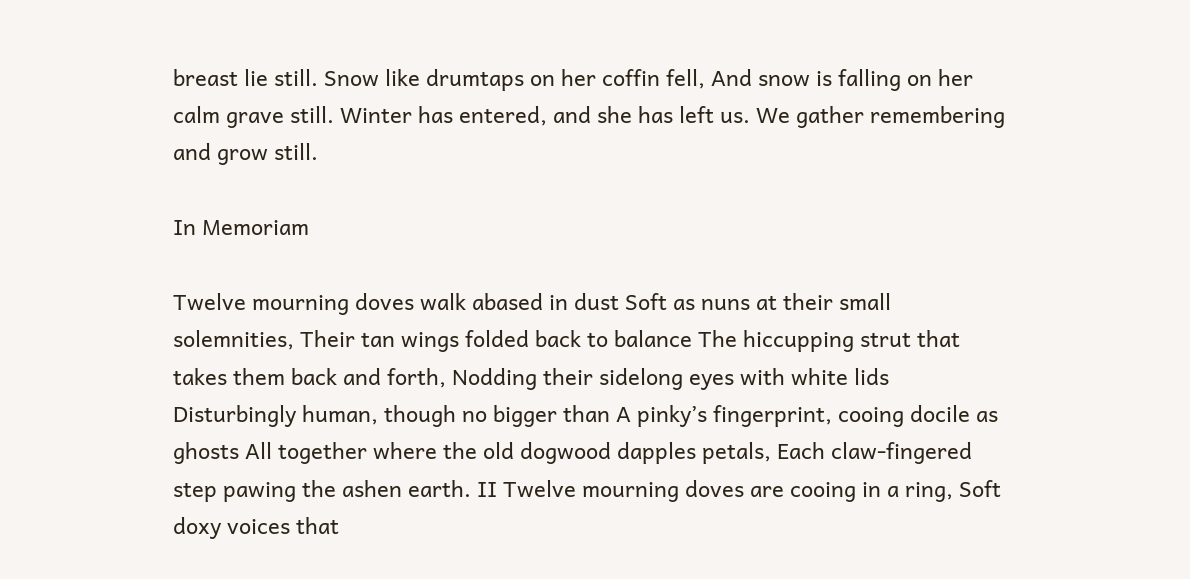breast lie still. Snow like drumtaps on her coffin fell, And snow is falling on her calm grave still. Winter has entered, and she has left us. We gather remembering and grow still.

In Memoriam

Twelve mourning doves walk abased in dust Soft as nuns at their small solemnities, Their tan wings folded back to balance The hiccupping strut that takes them back and forth, Nodding their sidelong eyes with white lids Disturbingly human, though no bigger than A pinky’s fingerprint, cooing docile as ghosts All together where the old dogwood dapples petals, Each claw-fingered step pawing the ashen earth. II Twelve mourning doves are cooing in a ring, Soft doxy voices that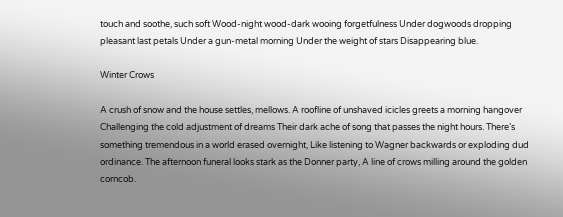touch and soothe, such soft Wood-night wood-dark wooing forgetfulness Under dogwoods dropping pleasant last petals Under a gun-metal morning Under the weight of stars Disappearing blue.

Winter Crows

A crush of snow and the house settles, mellows. A roofline of unshaved icicles greets a morning hangover Challenging the cold adjustment of dreams Their dark ache of song that passes the night hours. There’s something tremendous in a world erased overnight, Like listening to Wagner backwards or exploding dud ordinance. The afternoon funeral looks stark as the Donner party, A line of crows milling around the golden corncob.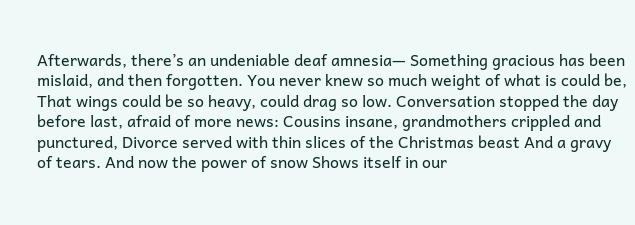Afterwards, there’s an undeniable deaf amnesia— Something gracious has been mislaid, and then forgotten. You never knew so much weight of what is could be, That wings could be so heavy, could drag so low. Conversation stopped the day before last, afraid of more news: Cousins insane, grandmothers crippled and punctured, Divorce served with thin slices of the Christmas beast And a gravy of tears. And now the power of snow Shows itself in our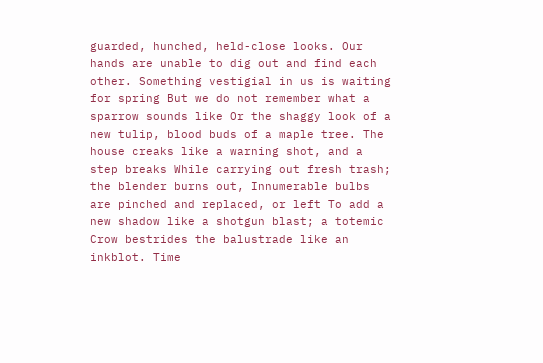guarded, hunched, held-close looks. Our hands are unable to dig out and find each other. Something vestigial in us is waiting for spring But we do not remember what a sparrow sounds like Or the shaggy look of a new tulip, blood buds of a maple tree. The house creaks like a warning shot, and a step breaks While carrying out fresh trash; the blender burns out, Innumerable bulbs are pinched and replaced, or left To add a new shadow like a shotgun blast; a totemic Crow bestrides the balustrade like an inkblot. Time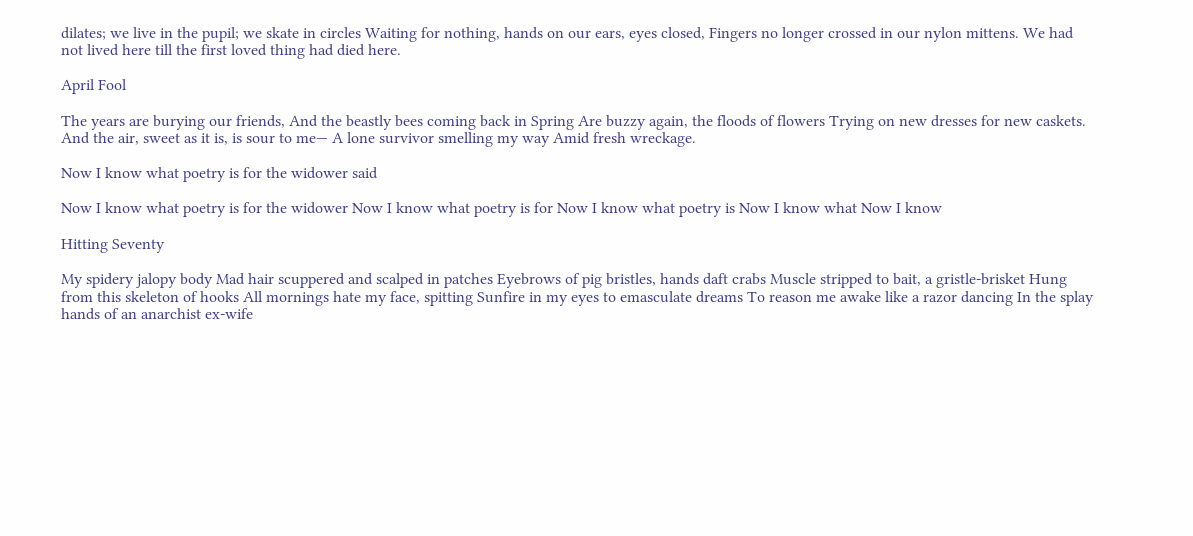dilates; we live in the pupil; we skate in circles Waiting for nothing, hands on our ears, eyes closed, Fingers no longer crossed in our nylon mittens. We had not lived here till the first loved thing had died here.

April Fool

The years are burying our friends, And the beastly bees coming back in Spring Are buzzy again, the floods of flowers Trying on new dresses for new caskets. And the air, sweet as it is, is sour to me— A lone survivor smelling my way Amid fresh wreckage.

Now I know what poetry is for the widower said

Now I know what poetry is for the widower Now I know what poetry is for Now I know what poetry is Now I know what Now I know

Hitting Seventy

My spidery jalopy body Mad hair scuppered and scalped in patches Eyebrows of pig bristles, hands daft crabs Muscle stripped to bait, a gristle-brisket Hung from this skeleton of hooks All mornings hate my face, spitting Sunfire in my eyes to emasculate dreams To reason me awake like a razor dancing In the splay hands of an anarchist ex-wife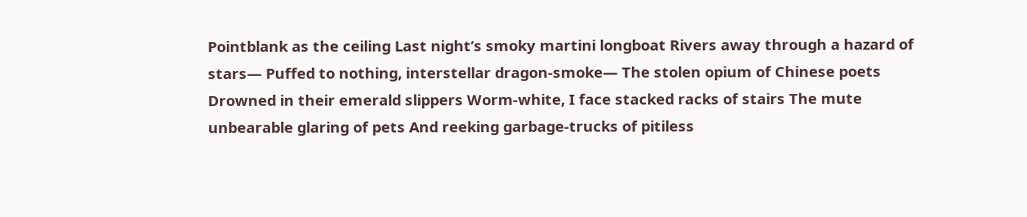Pointblank as the ceiling Last night’s smoky martini longboat Rivers away through a hazard of stars— Puffed to nothing, interstellar dragon-smoke— The stolen opium of Chinese poets Drowned in their emerald slippers Worm-white, I face stacked racks of stairs The mute unbearable glaring of pets And reeking garbage-trucks of pitiless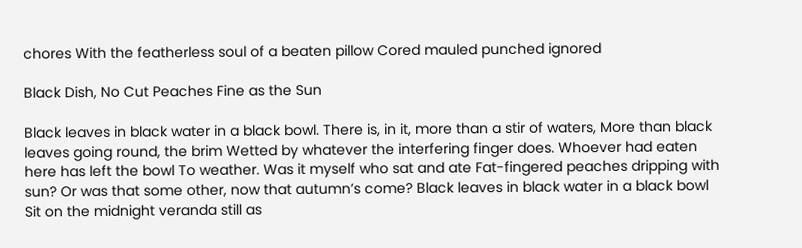chores With the featherless soul of a beaten pillow Cored mauled punched ignored

Black Dish, No Cut Peaches Fine as the Sun

Black leaves in black water in a black bowl. There is, in it, more than a stir of waters, More than black leaves going round, the brim Wetted by whatever the interfering finger does. Whoever had eaten here has left the bowl To weather. Was it myself who sat and ate Fat-fingered peaches dripping with sun? Or was that some other, now that autumn’s come? Black leaves in black water in a black bowl Sit on the midnight veranda still as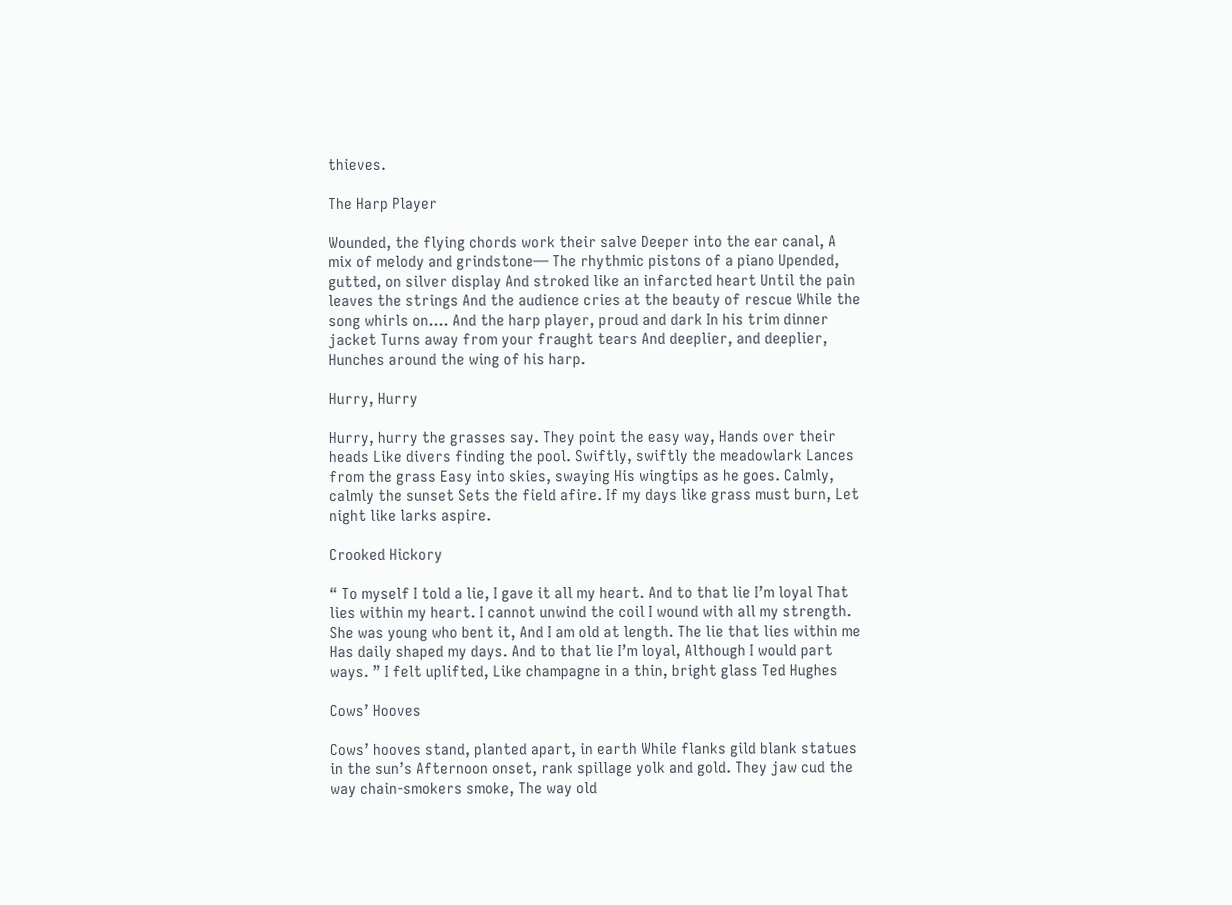thieves.

The Harp Player

Wounded, the flying chords work their salve Deeper into the ear canal, A mix of melody and grindstone— The rhythmic pistons of a piano Upended, gutted, on silver display And stroked like an infarcted heart Until the pain leaves the strings And the audience cries at the beauty of rescue While the song whirls on…. And the harp player, proud and dark In his trim dinner jacket Turns away from your fraught tears And deeplier, and deeplier, Hunches around the wing of his harp.

Hurry, Hurry

Hurry, hurry the grasses say. They point the easy way, Hands over their heads Like divers finding the pool. Swiftly, swiftly the meadowlark Lances from the grass Easy into skies, swaying His wingtips as he goes. Calmly, calmly the sunset Sets the field afire. If my days like grass must burn, Let night like larks aspire.

Crooked Hickory

“ To myself I told a lie, I gave it all my heart. And to that lie I’m loyal That lies within my heart. I cannot unwind the coil I wound with all my strength. She was young who bent it, And I am old at length. The lie that lies within me Has daily shaped my days. And to that lie I’m loyal, Although I would part ways. ” I felt uplifted, Like champagne in a thin, bright glass Ted Hughes

Cows’ Hooves

Cows’ hooves stand, planted apart, in earth While flanks gild blank statues in the sun’s Afternoon onset, rank spillage yolk and gold. They jaw cud the way chain-smokers smoke, The way old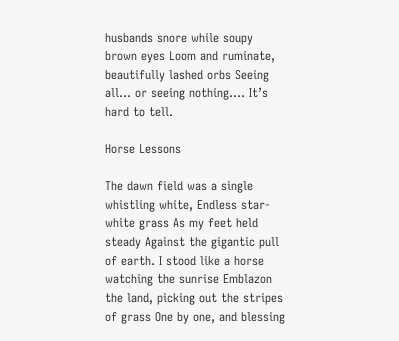husbands snore while soupy brown eyes Loom and ruminate, beautifully lashed orbs Seeing all... or seeing nothing.... It’s hard to tell.

Horse Lessons

The dawn field was a single whistling white, Endless star-white grass As my feet held steady Against the gigantic pull of earth. I stood like a horse watching the sunrise Emblazon the land, picking out the stripes of grass One by one, and blessing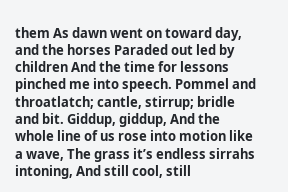them As dawn went on toward day, and the horses Paraded out led by children And the time for lessons pinched me into speech. Pommel and throatlatch; cantle, stirrup; bridle and bit. Giddup, giddup, And the whole line of us rose into motion like a wave, The grass it’s endless sirrahs intoning, And still cool, still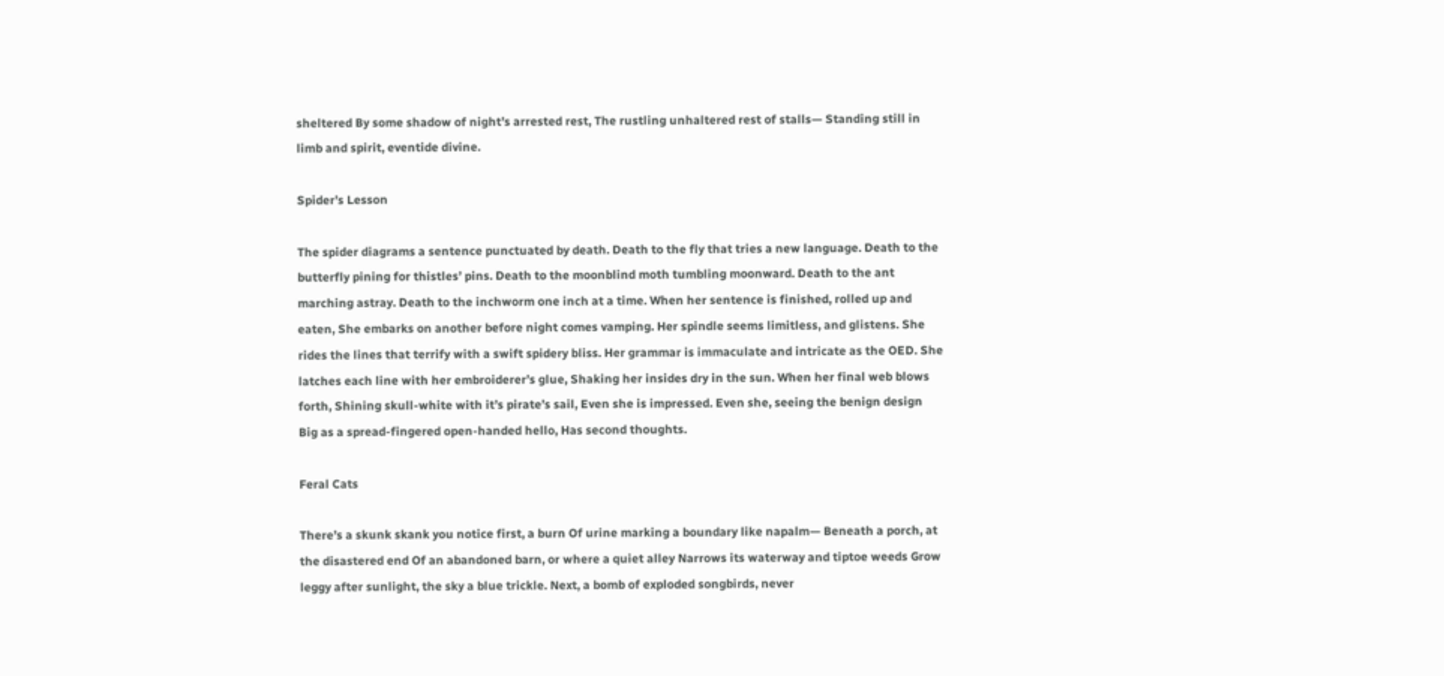sheltered By some shadow of night’s arrested rest, The rustling unhaltered rest of stalls— Standing still in limb and spirit, eventide divine.

Spider’s Lesson

The spider diagrams a sentence punctuated by death. Death to the fly that tries a new language. Death to the butterfly pining for thistles’ pins. Death to the moonblind moth tumbling moonward. Death to the ant marching astray. Death to the inchworm one inch at a time. When her sentence is finished, rolled up and eaten, She embarks on another before night comes vamping. Her spindle seems limitless, and glistens. She rides the lines that terrify with a swift spidery bliss. Her grammar is immaculate and intricate as the OED. She latches each line with her embroiderer’s glue, Shaking her insides dry in the sun. When her final web blows forth, Shining skull-white with it’s pirate’s sail, Even she is impressed. Even she, seeing the benign design Big as a spread-fingered open-handed hello, Has second thoughts.

Feral Cats

There’s a skunk skank you notice first, a burn Of urine marking a boundary like napalm— Beneath a porch, at the disastered end Of an abandoned barn, or where a quiet alley Narrows its waterway and tiptoe weeds Grow leggy after sunlight, the sky a blue trickle. Next, a bomb of exploded songbirds, never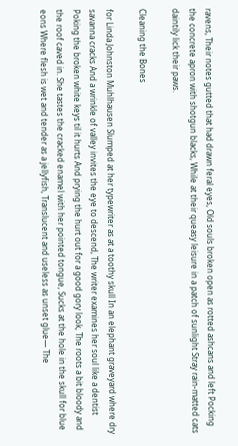ravens, Their notes gutted that had drawn feral eyes, Old souls broken open as rotted ashcans and left Pocking the concrete apron with shotgun blacks, While at their queasy leisure in a patch of sunlight Stray rain-matted cats daintily lick their paws.

Cleaning the Bones

for Linda Johnston Muhlhausen Slumped at her typewriter as at a toothy skull In an elephant graveyard where dry savanna cracks And a wrinkle of valley invites the eye to descend, The writer examines her soul like a dentist Poking the broken white keys til it hurts And prying the hurt out for a good gory look, The roots a bit bloody and the roof caved in. She tastes the cracked enamel with her pointed tongue, Sucks at the hole in the skull for blue eons Where flesh is wet and tender as a jellyfish, Translucent and useless as unset glue— The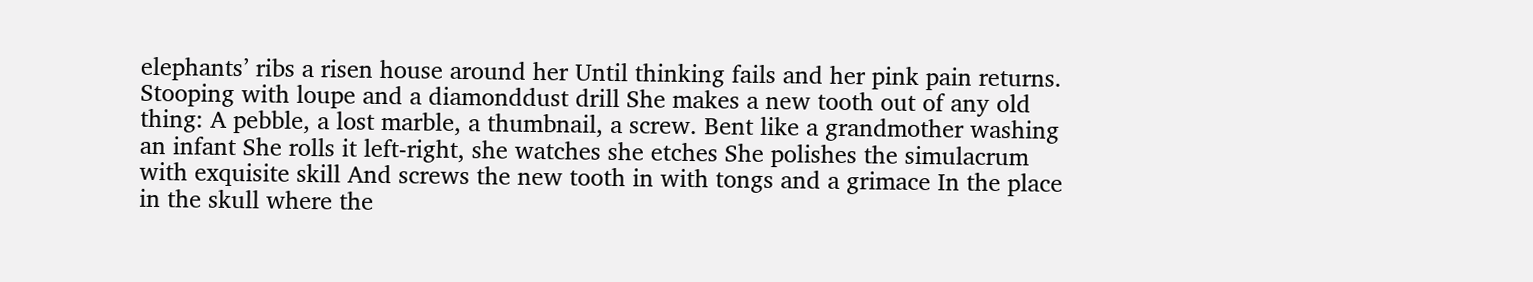elephants’ ribs a risen house around her Until thinking fails and her pink pain returns. Stooping with loupe and a diamonddust drill She makes a new tooth out of any old thing: A pebble, a lost marble, a thumbnail, a screw. Bent like a grandmother washing an infant She rolls it left-right, she watches she etches She polishes the simulacrum with exquisite skill And screws the new tooth in with tongs and a grimace In the place in the skull where the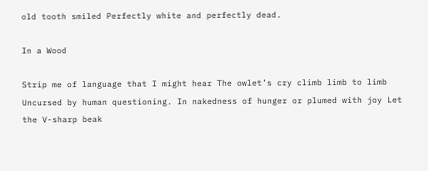old tooth smiled Perfectly white and perfectly dead.

In a Wood

Strip me of language that I might hear The owlet’s cry climb limb to limb Uncursed by human questioning. In nakedness of hunger or plumed with joy Let the V-sharp beak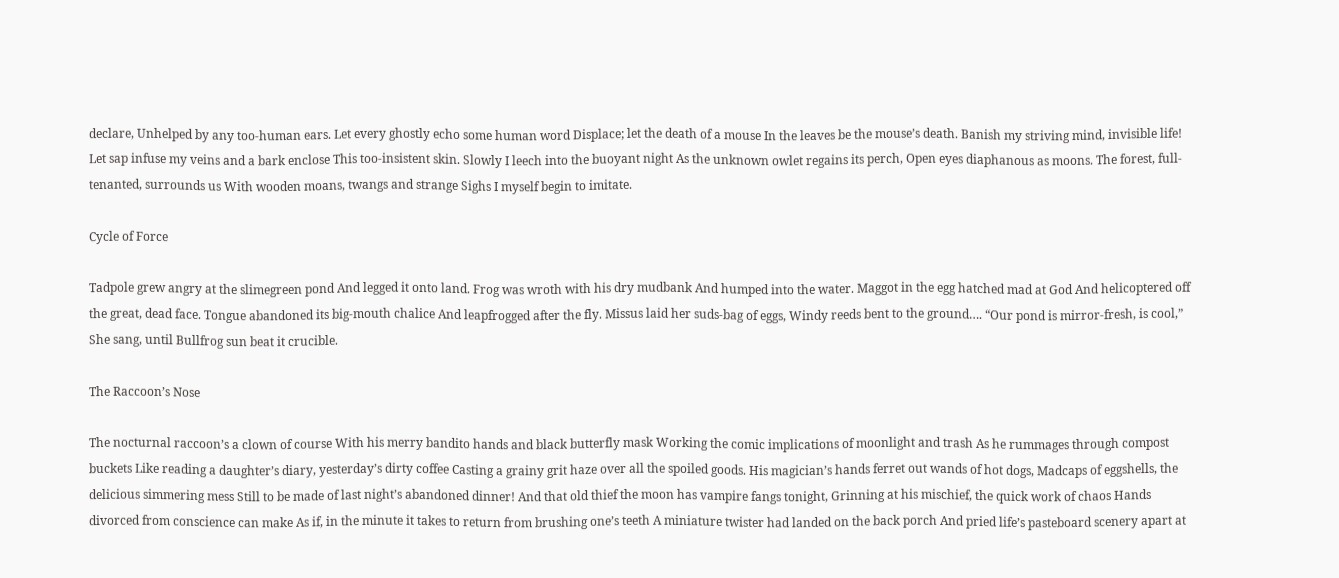declare, Unhelped by any too-human ears. Let every ghostly echo some human word Displace; let the death of a mouse In the leaves be the mouse’s death. Banish my striving mind, invisible life! Let sap infuse my veins and a bark enclose This too-insistent skin. Slowly I leech into the buoyant night As the unknown owlet regains its perch, Open eyes diaphanous as moons. The forest, full-tenanted, surrounds us With wooden moans, twangs and strange Sighs I myself begin to imitate.

Cycle of Force

Tadpole grew angry at the slimegreen pond And legged it onto land. Frog was wroth with his dry mudbank And humped into the water. Maggot in the egg hatched mad at God And helicoptered off the great, dead face. Tongue abandoned its big-mouth chalice And leapfrogged after the fly. Missus laid her suds-bag of eggs, Windy reeds bent to the ground…. “Our pond is mirror-fresh, is cool,” She sang, until Bullfrog sun beat it crucible.

The Raccoon’s Nose

The nocturnal raccoon’s a clown of course With his merry bandito hands and black butterfly mask Working the comic implications of moonlight and trash As he rummages through compost buckets Like reading a daughter’s diary, yesterday’s dirty coffee Casting a grainy grit haze over all the spoiled goods. His magician’s hands ferret out wands of hot dogs, Madcaps of eggshells, the delicious simmering mess Still to be made of last night’s abandoned dinner! And that old thief the moon has vampire fangs tonight, Grinning at his mischief, the quick work of chaos Hands divorced from conscience can make As if, in the minute it takes to return from brushing one’s teeth A miniature twister had landed on the back porch And pried life’s pasteboard scenery apart at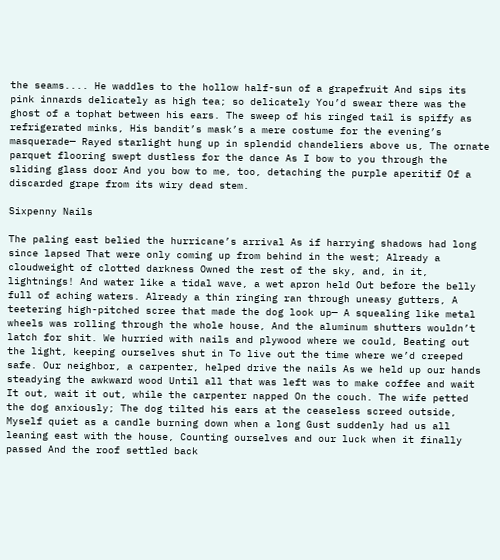the seams.... He waddles to the hollow half-sun of a grapefruit And sips its pink innards delicately as high tea; so delicately You’d swear there was the ghost of a tophat between his ears. The sweep of his ringed tail is spiffy as refrigerated minks, His bandit’s mask’s a mere costume for the evening’s masquerade— Rayed starlight hung up in splendid chandeliers above us, The ornate parquet flooring swept dustless for the dance As I bow to you through the sliding glass door And you bow to me, too, detaching the purple aperitif Of a discarded grape from its wiry dead stem.

Sixpenny Nails

The paling east belied the hurricane’s arrival As if harrying shadows had long since lapsed That were only coming up from behind in the west; Already a cloudweight of clotted darkness Owned the rest of the sky, and, in it, lightnings! And water like a tidal wave, a wet apron held Out before the belly full of aching waters. Already a thin ringing ran through uneasy gutters, A teetering high-pitched scree that made the dog look up— A squealing like metal wheels was rolling through the whole house, And the aluminum shutters wouldn’t latch for shit. We hurried with nails and plywood where we could, Beating out the light, keeping ourselves shut in To live out the time where we’d creeped safe. Our neighbor, a carpenter, helped drive the nails As we held up our hands steadying the awkward wood Until all that was left was to make coffee and wait It out, wait it out, while the carpenter napped On the couch. The wife petted the dog anxiously; The dog tilted his ears at the ceaseless screed outside, Myself quiet as a candle burning down when a long Gust suddenly had us all leaning east with the house, Counting ourselves and our luck when it finally passed And the roof settled back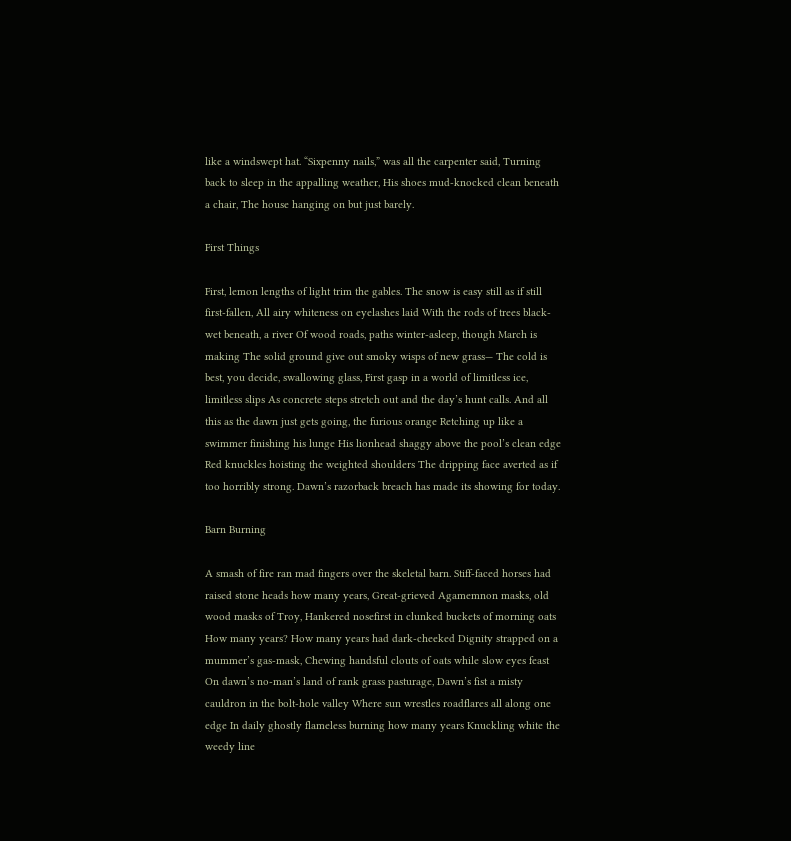like a windswept hat. “Sixpenny nails,” was all the carpenter said, Turning back to sleep in the appalling weather, His shoes mud-knocked clean beneath a chair, The house hanging on but just barely.

First Things

First, lemon lengths of light trim the gables. The snow is easy still as if still first-fallen, All airy whiteness on eyelashes laid With the rods of trees black-wet beneath, a river Of wood roads, paths winter-asleep, though March is making The solid ground give out smoky wisps of new grass— The cold is best, you decide, swallowing glass, First gasp in a world of limitless ice, limitless slips As concrete steps stretch out and the day’s hunt calls. And all this as the dawn just gets going, the furious orange Retching up like a swimmer finishing his lunge His lionhead shaggy above the pool’s clean edge Red knuckles hoisting the weighted shoulders The dripping face averted as if too horribly strong. Dawn’s razorback breach has made its showing for today.

Barn Burning

A smash of fire ran mad fingers over the skeletal barn. Stiff-faced horses had raised stone heads how many years, Great-grieved Agamemnon masks, old wood masks of Troy, Hankered nosefirst in clunked buckets of morning oats How many years? How many years had dark-cheeked Dignity strapped on a mummer’s gas-mask, Chewing handsful clouts of oats while slow eyes feast On dawn’s no-man’s land of rank grass pasturage, Dawn’s fist a misty cauldron in the bolt-hole valley Where sun wrestles roadflares all along one edge In daily ghostly flameless burning how many years Knuckling white the weedy line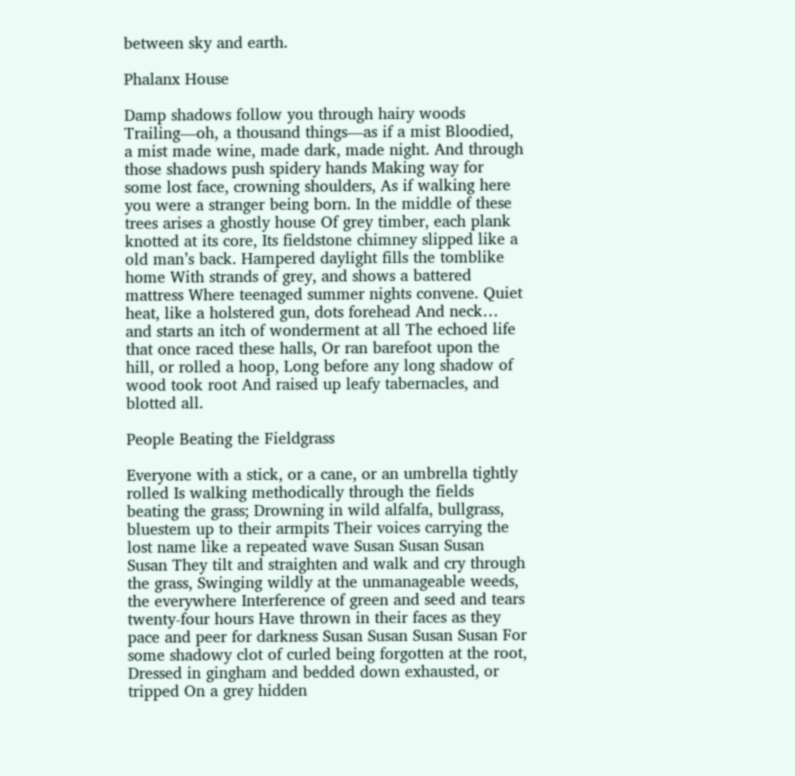between sky and earth.

Phalanx House

Damp shadows follow you through hairy woods Trailing—oh, a thousand things—as if a mist Bloodied, a mist made wine, made dark, made night. And through those shadows push spidery hands Making way for some lost face, crowning shoulders, As if walking here you were a stranger being born. In the middle of these trees arises a ghostly house Of grey timber, each plank knotted at its core, Its fieldstone chimney slipped like a old man’s back. Hampered daylight fills the tomblike home With strands of grey, and shows a battered mattress Where teenaged summer nights convene. Quiet heat, like a holstered gun, dots forehead And neck… and starts an itch of wonderment at all The echoed life that once raced these halls, Or ran barefoot upon the hill, or rolled a hoop, Long before any long shadow of wood took root And raised up leafy tabernacles, and blotted all.

People Beating the Fieldgrass

Everyone with a stick, or a cane, or an umbrella tightly rolled Is walking methodically through the fields beating the grass; Drowning in wild alfalfa, bullgrass, bluestem up to their armpits Their voices carrying the lost name like a repeated wave Susan Susan Susan Susan They tilt and straighten and walk and cry through the grass, Swinging wildly at the unmanageable weeds, the everywhere Interference of green and seed and tears twenty-four hours Have thrown in their faces as they pace and peer for darkness Susan Susan Susan Susan For some shadowy clot of curled being forgotten at the root, Dressed in gingham and bedded down exhausted, or tripped On a grey hidden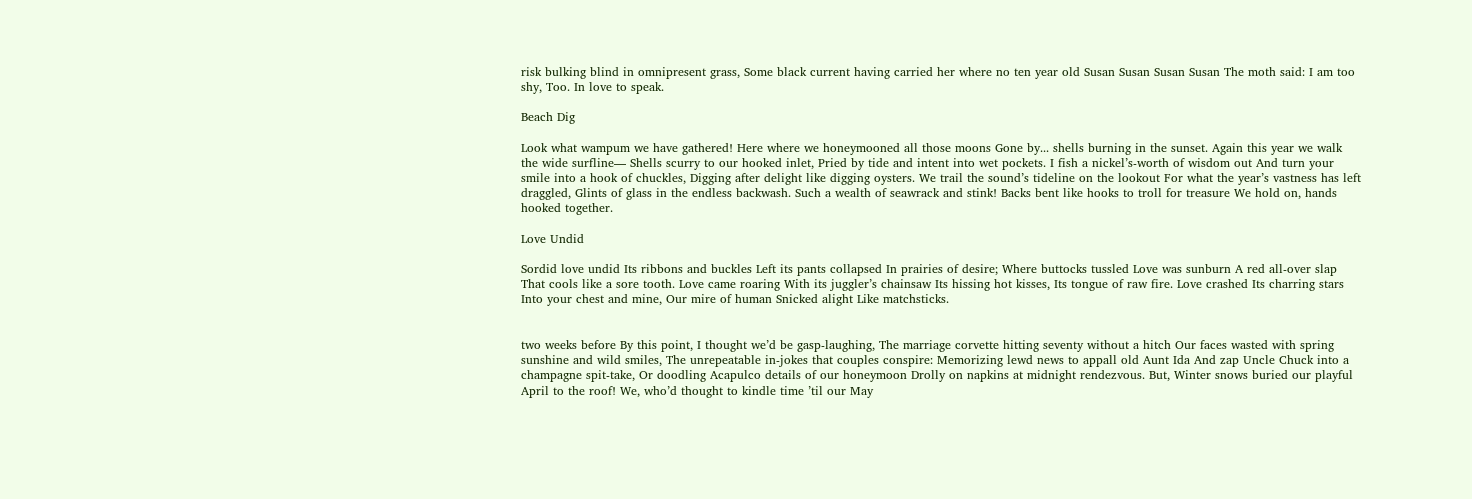risk bulking blind in omnipresent grass, Some black current having carried her where no ten year old Susan Susan Susan Susan The moth said: I am too shy, Too. In love to speak.

Beach Dig

Look what wampum we have gathered! Here where we honeymooned all those moons Gone by... shells burning in the sunset. Again this year we walk the wide surfline— Shells scurry to our hooked inlet, Pried by tide and intent into wet pockets. I fish a nickel’s-worth of wisdom out And turn your smile into a hook of chuckles, Digging after delight like digging oysters. We trail the sound’s tideline on the lookout For what the year’s vastness has left draggled, Glints of glass in the endless backwash. Such a wealth of seawrack and stink! Backs bent like hooks to troll for treasure We hold on, hands hooked together.

Love Undid

Sordid love undid Its ribbons and buckles Left its pants collapsed In prairies of desire; Where buttocks tussled Love was sunburn A red all-over slap That cools like a sore tooth. Love came roaring With its juggler’s chainsaw Its hissing hot kisses, Its tongue of raw fire. Love crashed Its charring stars Into your chest and mine, Our mire of human Snicked alight Like matchsticks.


two weeks before By this point, I thought we’d be gasp-laughing, The marriage corvette hitting seventy without a hitch Our faces wasted with spring sunshine and wild smiles, The unrepeatable in-jokes that couples conspire: Memorizing lewd news to appall old Aunt Ida And zap Uncle Chuck into a champagne spit-take, Or doodling Acapulco details of our honeymoon Drolly on napkins at midnight rendezvous. But, Winter snows buried our playful April to the roof! We, who’d thought to kindle time ’til our May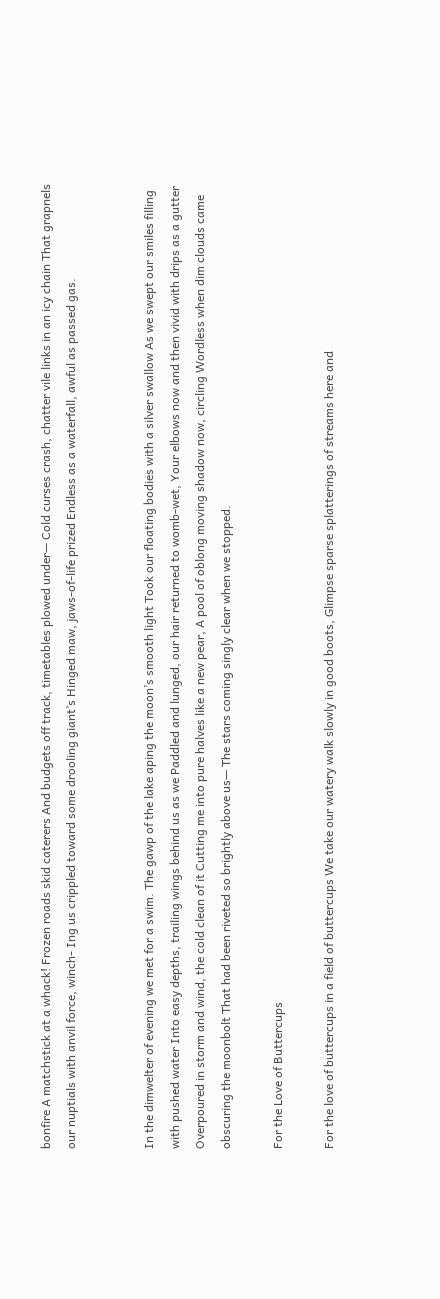bonfire A matchstick at a whack! Frozen roads skid caterers And budgets off track, timetables plowed under— Cold curses crash, chatter vile links in an icy chain That grapnels our nuptials with anvil force, winch- Ing us crippled toward some drooling giant’s Hinged maw, jaws-of-life prized Endless as a waterfall, awful as passed gas.


In the dimwelter of evening we met for a swim. The gawp of the lake aping the moon’s smooth light Took our floating bodies with a silver swallow As we swept our smiles filling with pushed water Into easy depths, trailing wings behind us as we Paddled and lunged, our hair returned to womb-wet, Your elbows now and then vivid with drips as a gutter Overpoured in storm and wind, the cold clean of it Cutting me into pure halves like a new pear, A pool of oblong moving shadow now, circling Wordless when dim clouds came obscuring the moonbolt That had been riveted so brightly above us— The stars coming singly clear when we stopped.

For the Love of Buttercups

For the love of buttercups in a field of buttercups We take our watery walk slowly in good boots, Glimpse sparse splatterings of streams here and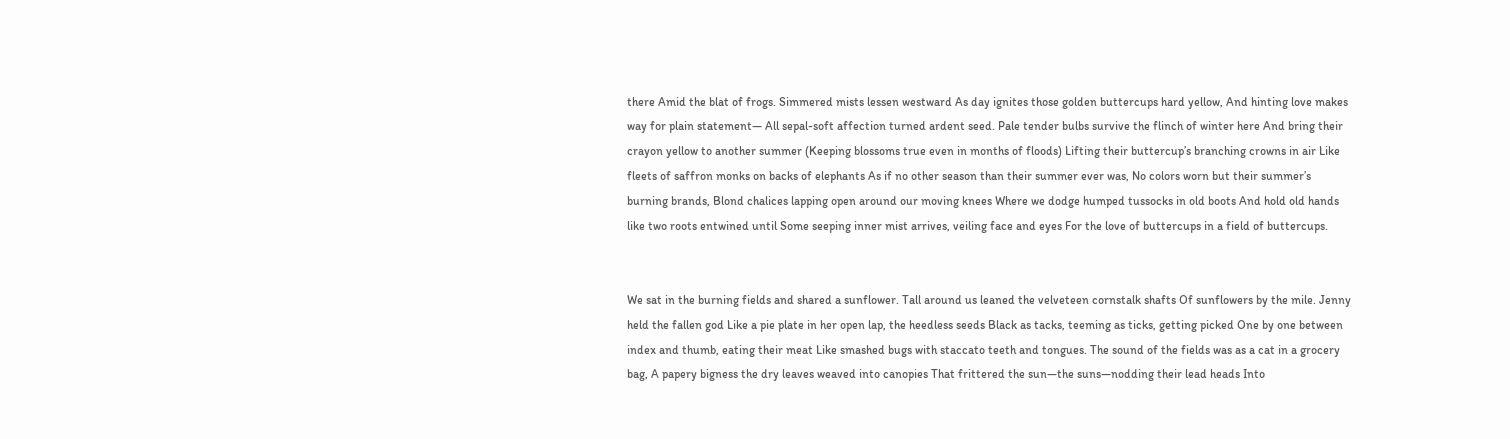there Amid the blat of frogs. Simmered mists lessen westward As day ignites those golden buttercups hard yellow, And hinting love makes way for plain statement— All sepal-soft affection turned ardent seed. Pale tender bulbs survive the flinch of winter here And bring their crayon yellow to another summer (Keeping blossoms true even in months of floods) Lifting their buttercup’s branching crowns in air Like fleets of saffron monks on backs of elephants As if no other season than their summer ever was, No colors worn but their summer’s burning brands, Blond chalices lapping open around our moving knees Where we dodge humped tussocks in old boots And hold old hands like two roots entwined until Some seeping inner mist arrives, veiling face and eyes For the love of buttercups in a field of buttercups.


We sat in the burning fields and shared a sunflower. Tall around us leaned the velveteen cornstalk shafts Of sunflowers by the mile. Jenny held the fallen god Like a pie plate in her open lap, the heedless seeds Black as tacks, teeming as ticks, getting picked One by one between index and thumb, eating their meat Like smashed bugs with staccato teeth and tongues. The sound of the fields was as a cat in a grocery bag, A papery bigness the dry leaves weaved into canopies That frittered the sun—the suns—nodding their lead heads Into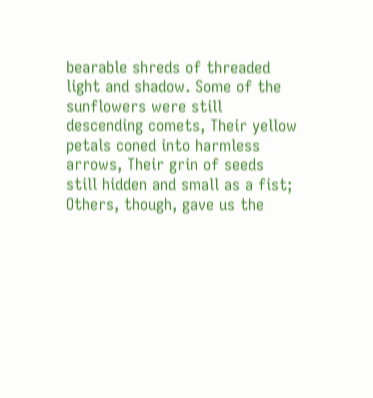bearable shreds of threaded light and shadow. Some of the sunflowers were still descending comets, Their yellow petals coned into harmless arrows, Their grin of seeds still hidden and small as a fist; Others, though, gave us the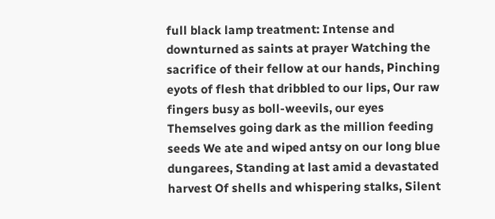full black lamp treatment: Intense and downturned as saints at prayer Watching the sacrifice of their fellow at our hands, Pinching eyots of flesh that dribbled to our lips, Our raw fingers busy as boll-weevils, our eyes Themselves going dark as the million feeding seeds We ate and wiped antsy on our long blue dungarees, Standing at last amid a devastated harvest Of shells and whispering stalks, Silent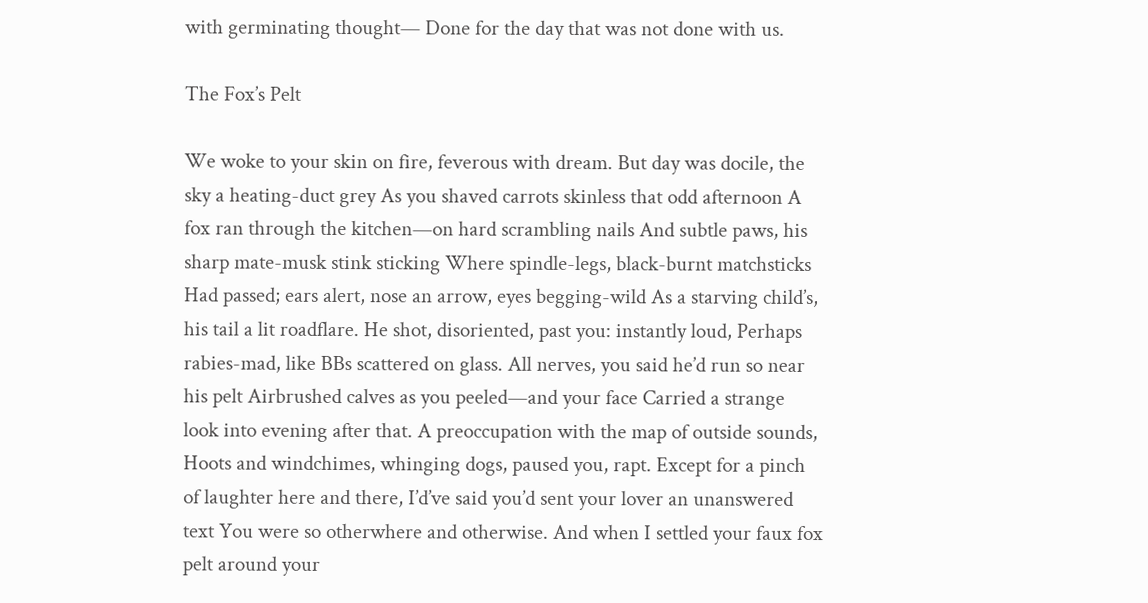with germinating thought— Done for the day that was not done with us.

The Fox’s Pelt

We woke to your skin on fire, feverous with dream. But day was docile, the sky a heating-duct grey As you shaved carrots skinless that odd afternoon A fox ran through the kitchen—on hard scrambling nails And subtle paws, his sharp mate-musk stink sticking Where spindle-legs, black-burnt matchsticks Had passed; ears alert, nose an arrow, eyes begging-wild As a starving child’s, his tail a lit roadflare. He shot, disoriented, past you: instantly loud, Perhaps rabies-mad, like BBs scattered on glass. All nerves, you said he’d run so near his pelt Airbrushed calves as you peeled—and your face Carried a strange look into evening after that. A preoccupation with the map of outside sounds, Hoots and windchimes, whinging dogs, paused you, rapt. Except for a pinch of laughter here and there, I’d’ve said you’d sent your lover an unanswered text You were so otherwhere and otherwise. And when I settled your faux fox pelt around your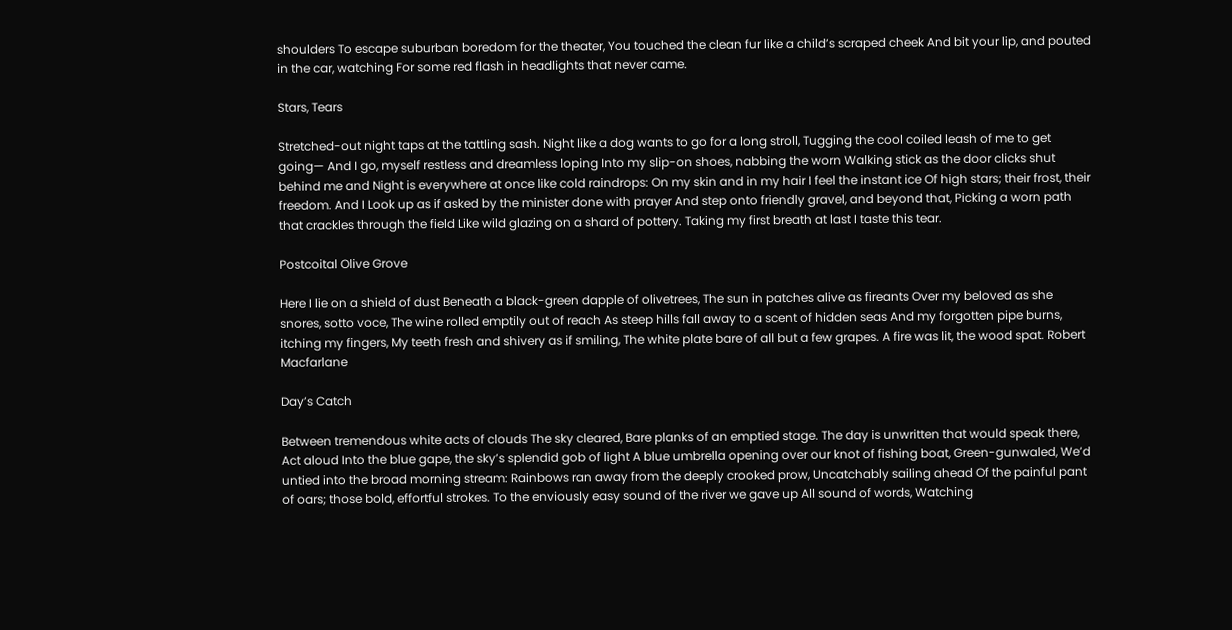shoulders To escape suburban boredom for the theater, You touched the clean fur like a child’s scraped cheek And bit your lip, and pouted in the car, watching For some red flash in headlights that never came.

Stars, Tears

Stretched-out night taps at the tattling sash. Night like a dog wants to go for a long stroll, Tugging the cool coiled leash of me to get going— And I go, myself restless and dreamless loping Into my slip-on shoes, nabbing the worn Walking stick as the door clicks shut behind me and Night is everywhere at once like cold raindrops: On my skin and in my hair I feel the instant ice Of high stars; their frost, their freedom. And I Look up as if asked by the minister done with prayer And step onto friendly gravel, and beyond that, Picking a worn path that crackles through the field Like wild glazing on a shard of pottery. Taking my first breath at last I taste this tear.

Postcoital Olive Grove

Here I lie on a shield of dust Beneath a black-green dapple of olivetrees, The sun in patches alive as fireants Over my beloved as she snores, sotto voce, The wine rolled emptily out of reach As steep hills fall away to a scent of hidden seas And my forgotten pipe burns, itching my fingers, My teeth fresh and shivery as if smiling, The white plate bare of all but a few grapes. A fire was lit, the wood spat. Robert Macfarlane

Day’s Catch

Between tremendous white acts of clouds The sky cleared, Bare planks of an emptied stage. The day is unwritten that would speak there, Act aloud Into the blue gape, the sky’s splendid gob of light A blue umbrella opening over our knot of fishing boat, Green-gunwaled, We’d untied into the broad morning stream: Rainbows ran away from the deeply crooked prow, Uncatchably sailing ahead Of the painful pant of oars; those bold, effortful strokes. To the enviously easy sound of the river we gave up All sound of words, Watching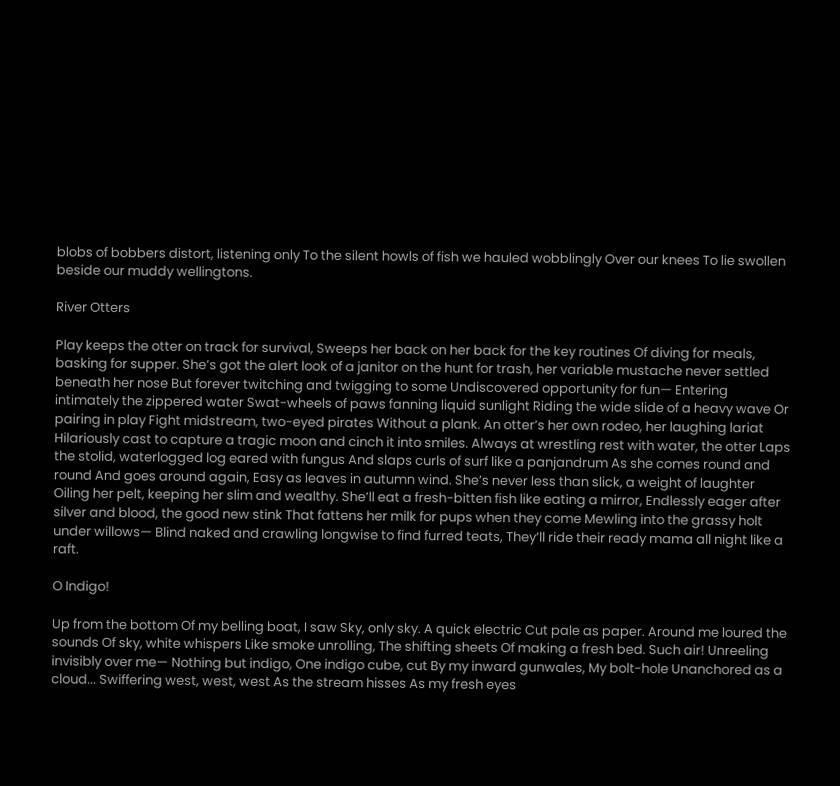blobs of bobbers distort, listening only To the silent howls of fish we hauled wobblingly Over our knees To lie swollen beside our muddy wellingtons.

River Otters

Play keeps the otter on track for survival, Sweeps her back on her back for the key routines Of diving for meals, basking for supper. She’s got the alert look of a janitor on the hunt for trash, her variable mustache never settled beneath her nose But forever twitching and twigging to some Undiscovered opportunity for fun— Entering intimately the zippered water Swat-wheels of paws fanning liquid sunlight Riding the wide slide of a heavy wave Or pairing in play Fight midstream, two-eyed pirates Without a plank. An otter’s her own rodeo, her laughing lariat Hilariously cast to capture a tragic moon and cinch it into smiles. Always at wrestling rest with water, the otter Laps the stolid, waterlogged log eared with fungus And slaps curls of surf like a panjandrum As she comes round and round And goes around again, Easy as leaves in autumn wind. She’s never less than slick, a weight of laughter Oiling her pelt, keeping her slim and wealthy. She’ll eat a fresh-bitten fish like eating a mirror, Endlessly eager after silver and blood, the good new stink That fattens her milk for pups when they come Mewling into the grassy holt under willows— Blind naked and crawling longwise to find furred teats, They’ll ride their ready mama all night like a raft.

O Indigo!

Up from the bottom Of my belling boat, I saw Sky, only sky. A quick electric Cut pale as paper. Around me loured the sounds Of sky, white whispers Like smoke unrolling, The shifting sheets Of making a fresh bed. Such air! Unreeling invisibly over me— Nothing but indigo, One indigo cube, cut By my inward gunwales, My bolt-hole Unanchored as a cloud... Swiffering west, west, west As the stream hisses As my fresh eyes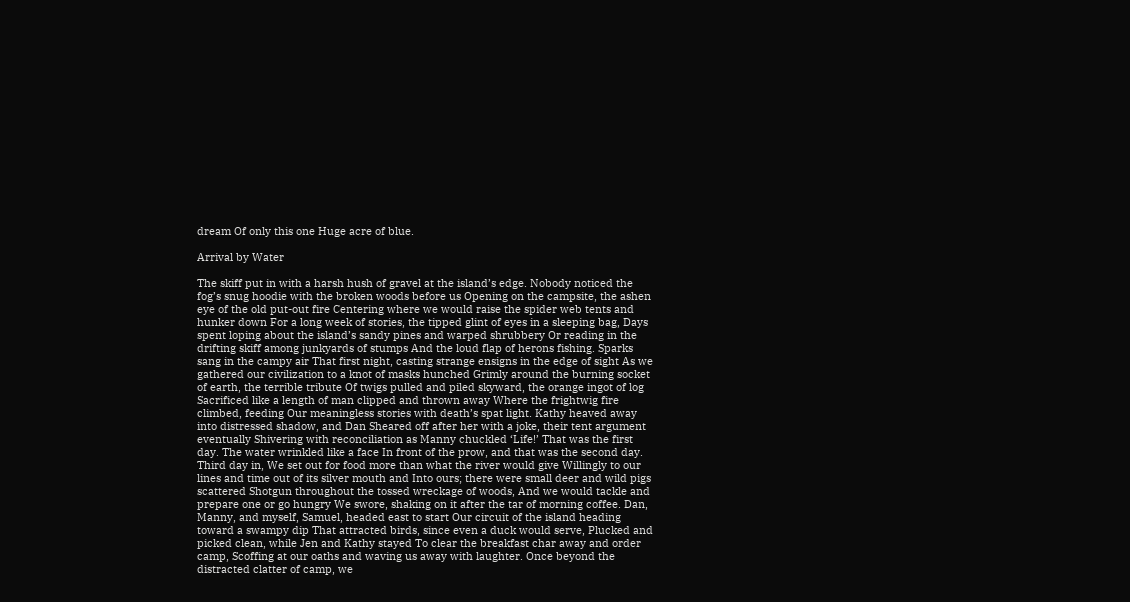dream Of only this one Huge acre of blue.

Arrival by Water

The skiff put in with a harsh hush of gravel at the island’s edge. Nobody noticed the fog’s snug hoodie with the broken woods before us Opening on the campsite, the ashen eye of the old put-out fire Centering where we would raise the spider web tents and hunker down For a long week of stories, the tipped glint of eyes in a sleeping bag, Days spent loping about the island’s sandy pines and warped shrubbery Or reading in the drifting skiff among junkyards of stumps And the loud flap of herons fishing. Sparks sang in the campy air That first night, casting strange ensigns in the edge of sight As we gathered our civilization to a knot of masks hunched Grimly around the burning socket of earth, the terrible tribute Of twigs pulled and piled skyward, the orange ingot of log Sacrificed like a length of man clipped and thrown away Where the frightwig fire climbed, feeding Our meaningless stories with death’s spat light. Kathy heaved away into distressed shadow, and Dan Sheared off after her with a joke, their tent argument eventually Shivering with reconciliation as Manny chuckled ‘Life!’ That was the first day. The water wrinkled like a face In front of the prow, and that was the second day. Third day in, We set out for food more than what the river would give Willingly to our lines and time out of its silver mouth and Into ours; there were small deer and wild pigs scattered Shotgun throughout the tossed wreckage of woods, And we would tackle and prepare one or go hungry We swore, shaking on it after the tar of morning coffee. Dan, Manny, and myself, Samuel, headed east to start Our circuit of the island heading toward a swampy dip That attracted birds, since even a duck would serve, Plucked and picked clean, while Jen and Kathy stayed To clear the breakfast char away and order camp, Scoffing at our oaths and waving us away with laughter. Once beyond the distracted clatter of camp, we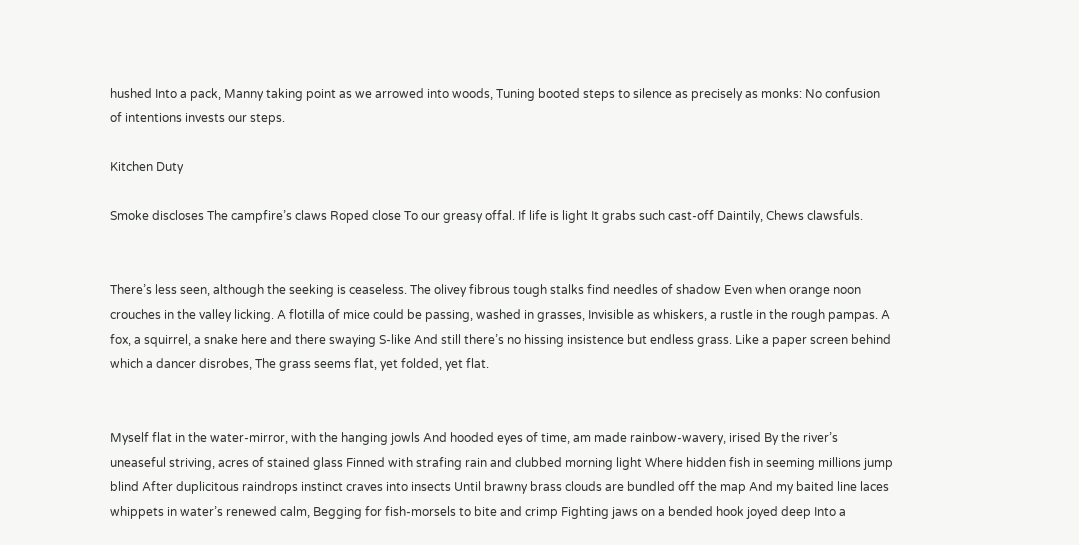hushed Into a pack, Manny taking point as we arrowed into woods, Tuning booted steps to silence as precisely as monks: No confusion of intentions invests our steps.

Kitchen Duty

Smoke discloses The campfire’s claws Roped close To our greasy offal. If life is light It grabs such cast-off Daintily, Chews clawsfuls.


There’s less seen, although the seeking is ceaseless. The olivey fibrous tough stalks find needles of shadow Even when orange noon crouches in the valley licking. A flotilla of mice could be passing, washed in grasses, Invisible as whiskers, a rustle in the rough pampas. A fox, a squirrel, a snake here and there swaying S-like And still there’s no hissing insistence but endless grass. Like a paper screen behind which a dancer disrobes, The grass seems flat, yet folded, yet flat.


Myself flat in the water-mirror, with the hanging jowls And hooded eyes of time, am made rainbow-wavery, irised By the river’s uneaseful striving, acres of stained glass Finned with strafing rain and clubbed morning light Where hidden fish in seeming millions jump blind After duplicitous raindrops instinct craves into insects Until brawny brass clouds are bundled off the map And my baited line laces whippets in water’s renewed calm, Begging for fish-morsels to bite and crimp Fighting jaws on a bended hook joyed deep Into a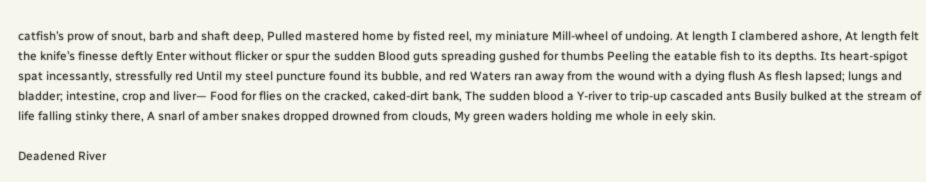catfish’s prow of snout, barb and shaft deep, Pulled mastered home by fisted reel, my miniature Mill-wheel of undoing. At length I clambered ashore, At length felt the knife’s finesse deftly Enter without flicker or spur the sudden Blood guts spreading gushed for thumbs Peeling the eatable fish to its depths. Its heart-spigot spat incessantly, stressfully red Until my steel puncture found its bubble, and red Waters ran away from the wound with a dying flush As flesh lapsed; lungs and bladder; intestine, crop and liver— Food for flies on the cracked, caked-dirt bank, The sudden blood a Y-river to trip-up cascaded ants Busily bulked at the stream of life falling stinky there, A snarl of amber snakes dropped drowned from clouds, My green waders holding me whole in eely skin.

Deadened River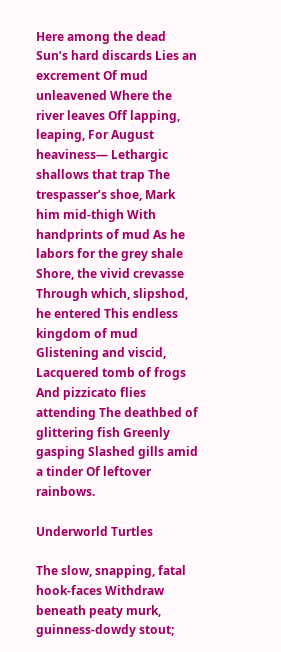Here among the dead Sun’s hard discards Lies an excrement Of mud unleavened Where the river leaves Off lapping, leaping, For August heaviness— Lethargic shallows that trap The trespasser’s shoe, Mark him mid-thigh With handprints of mud As he labors for the grey shale Shore, the vivid crevasse Through which, slipshod, he entered This endless kingdom of mud Glistening and viscid, Lacquered tomb of frogs And pizzicato flies attending The deathbed of glittering fish Greenly gasping Slashed gills amid a tinder Of leftover rainbows.

Underworld Turtles

The slow, snapping, fatal hook-faces Withdraw beneath peaty murk, guinness-dowdy stout;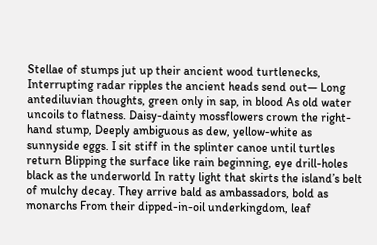Stellae of stumps jut up their ancient wood turtlenecks, Interrupting radar ripples the ancient heads send out— Long antediluvian thoughts, green only in sap, in blood As old water uncoils to flatness. Daisy-dainty mossflowers crown the right-hand stump, Deeply ambiguous as dew, yellow-white as sunnyside eggs. I sit stiff in the splinter canoe until turtles return Blipping the surface like rain beginning, eye drill-holes black as the underworld In ratty light that skirts the island’s belt of mulchy decay. They arrive bald as ambassadors, bold as monarchs From their dipped-in-oil underkingdom, leaf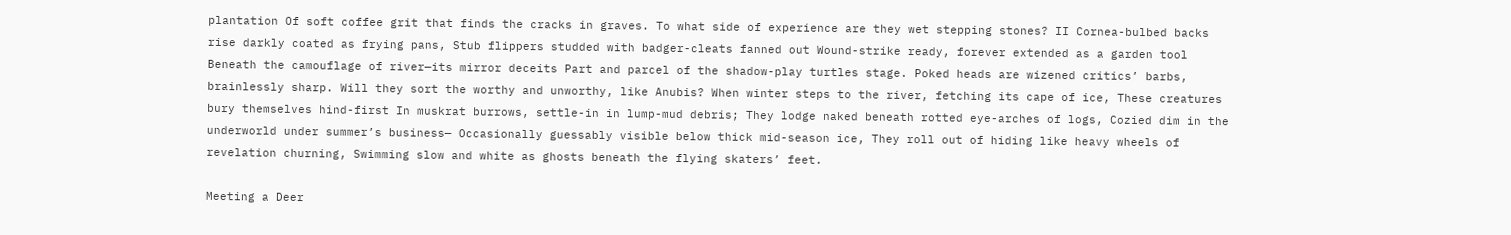plantation Of soft coffee grit that finds the cracks in graves. To what side of experience are they wet stepping stones? II Cornea-bulbed backs rise darkly coated as frying pans, Stub flippers studded with badger-cleats fanned out Wound-strike ready, forever extended as a garden tool Beneath the camouflage of river—its mirror deceits Part and parcel of the shadow-play turtles stage. Poked heads are wizened critics’ barbs, brainlessly sharp. Will they sort the worthy and unworthy, like Anubis? When winter steps to the river, fetching its cape of ice, These creatures bury themselves hind-first In muskrat burrows, settle-in in lump-mud debris; They lodge naked beneath rotted eye-arches of logs, Cozied dim in the underworld under summer’s business— Occasionally guessably visible below thick mid-season ice, They roll out of hiding like heavy wheels of revelation churning, Swimming slow and white as ghosts beneath the flying skaters’ feet.

Meeting a Deer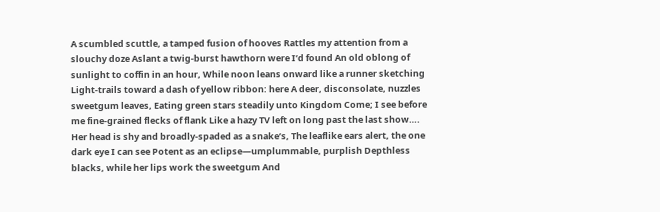A scumbled scuttle, a tamped fusion of hooves Rattles my attention from a slouchy doze Aslant a twig-burst hawthorn were I’d found An old oblong of sunlight to coffin in an hour, While noon leans onward like a runner sketching Light-trails toward a dash of yellow ribbon: here A deer, disconsolate, nuzzles sweetgum leaves, Eating green stars steadily unto Kingdom Come; I see before me fine-grained flecks of flank Like a hazy TV left on long past the last show…. Her head is shy and broadly-spaded as a snake’s, The leaflike ears alert, the one dark eye I can see Potent as an eclipse—umplummable, purplish Depthless blacks, while her lips work the sweetgum And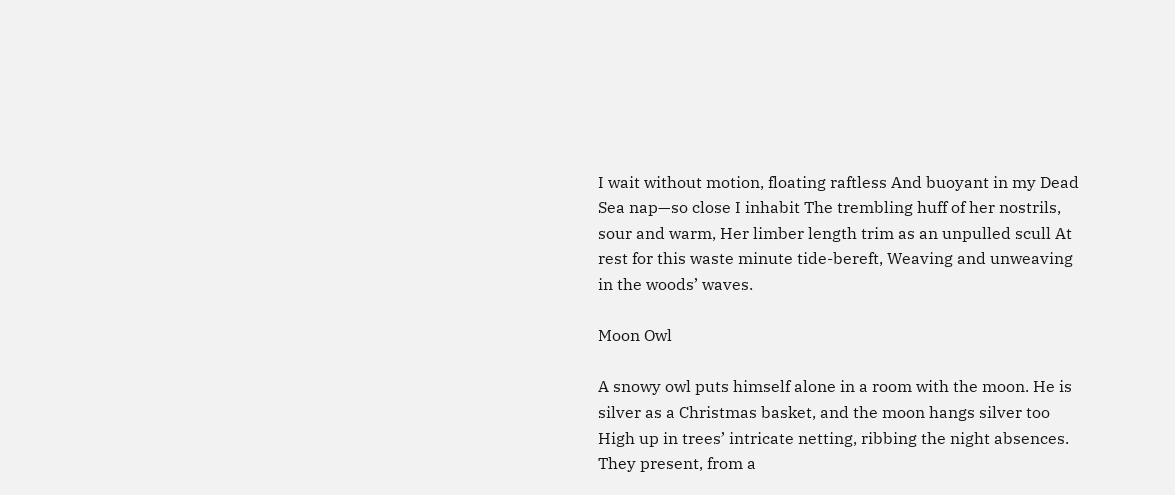I wait without motion, floating raftless And buoyant in my Dead Sea nap—so close I inhabit The trembling huff of her nostrils, sour and warm, Her limber length trim as an unpulled scull At rest for this waste minute tide-bereft, Weaving and unweaving in the woods’ waves.

Moon Owl

A snowy owl puts himself alone in a room with the moon. He is silver as a Christmas basket, and the moon hangs silver too High up in trees’ intricate netting, ribbing the night absences. They present, from a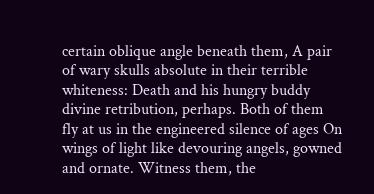certain oblique angle beneath them, A pair of wary skulls absolute in their terrible whiteness: Death and his hungry buddy divine retribution, perhaps. Both of them fly at us in the engineered silence of ages On wings of light like devouring angels, gowned and ornate. Witness them, the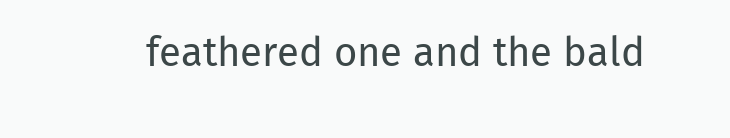feathered one and the bald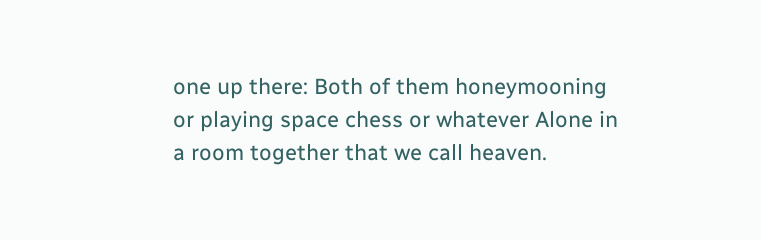one up there: Both of them honeymooning or playing space chess or whatever Alone in a room together that we call heaven.